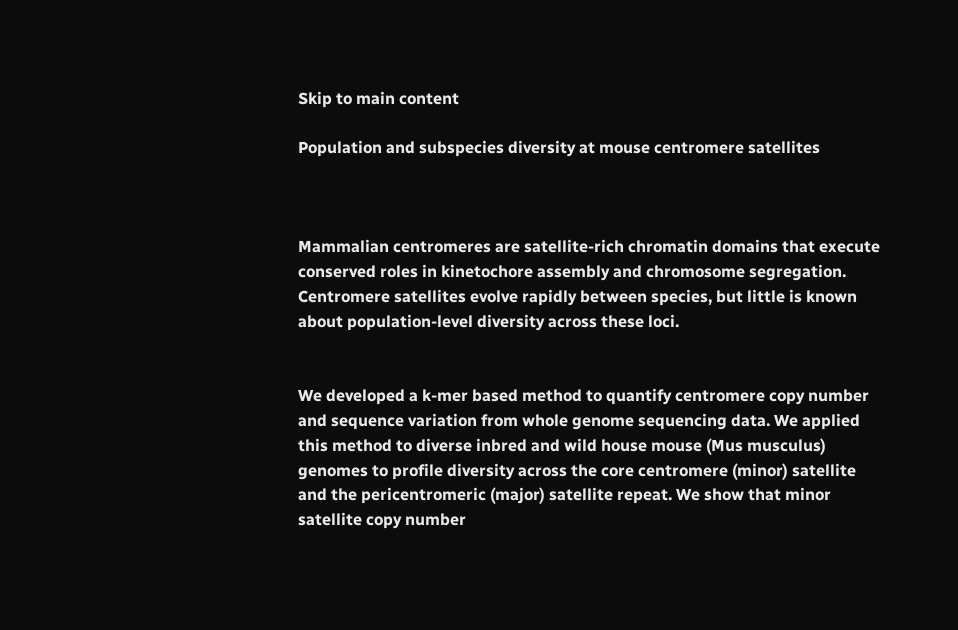Skip to main content

Population and subspecies diversity at mouse centromere satellites



Mammalian centromeres are satellite-rich chromatin domains that execute conserved roles in kinetochore assembly and chromosome segregation. Centromere satellites evolve rapidly between species, but little is known about population-level diversity across these loci.


We developed a k-mer based method to quantify centromere copy number and sequence variation from whole genome sequencing data. We applied this method to diverse inbred and wild house mouse (Mus musculus) genomes to profile diversity across the core centromere (minor) satellite and the pericentromeric (major) satellite repeat. We show that minor satellite copy number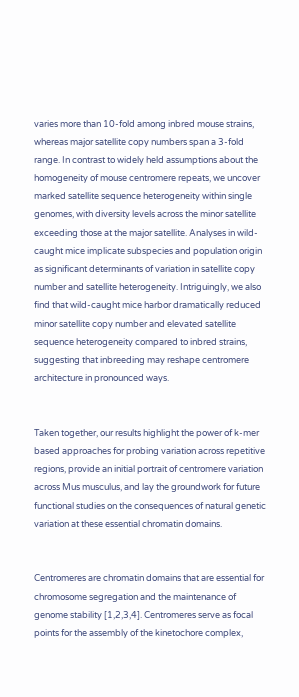varies more than 10-fold among inbred mouse strains, whereas major satellite copy numbers span a 3-fold range. In contrast to widely held assumptions about the homogeneity of mouse centromere repeats, we uncover marked satellite sequence heterogeneity within single genomes, with diversity levels across the minor satellite exceeding those at the major satellite. Analyses in wild-caught mice implicate subspecies and population origin as significant determinants of variation in satellite copy number and satellite heterogeneity. Intriguingly, we also find that wild-caught mice harbor dramatically reduced minor satellite copy number and elevated satellite sequence heterogeneity compared to inbred strains, suggesting that inbreeding may reshape centromere architecture in pronounced ways.


Taken together, our results highlight the power of k-mer based approaches for probing variation across repetitive regions, provide an initial portrait of centromere variation across Mus musculus, and lay the groundwork for future functional studies on the consequences of natural genetic variation at these essential chromatin domains.


Centromeres are chromatin domains that are essential for chromosome segregation and the maintenance of genome stability [1,2,3,4]. Centromeres serve as focal points for the assembly of the kinetochore complex,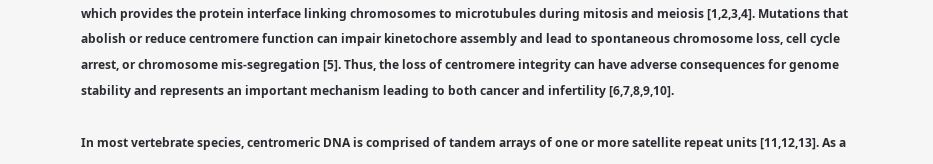which provides the protein interface linking chromosomes to microtubules during mitosis and meiosis [1,2,3,4]. Mutations that abolish or reduce centromere function can impair kinetochore assembly and lead to spontaneous chromosome loss, cell cycle arrest, or chromosome mis-segregation [5]. Thus, the loss of centromere integrity can have adverse consequences for genome stability and represents an important mechanism leading to both cancer and infertility [6,7,8,9,10].

In most vertebrate species, centromeric DNA is comprised of tandem arrays of one or more satellite repeat units [11,12,13]. As a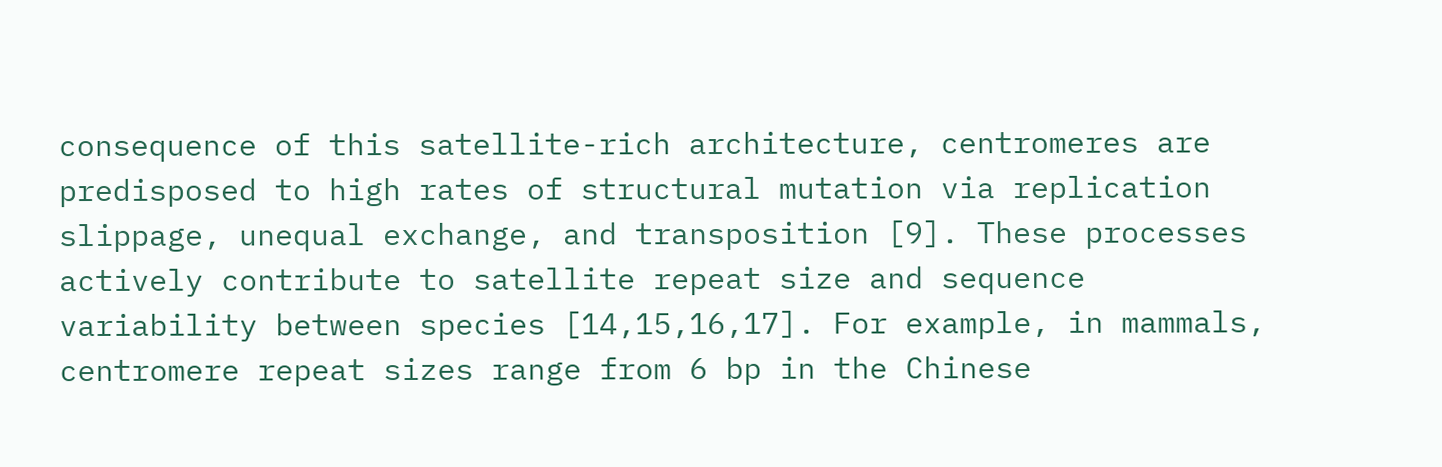consequence of this satellite-rich architecture, centromeres are predisposed to high rates of structural mutation via replication slippage, unequal exchange, and transposition [9]. These processes actively contribute to satellite repeat size and sequence variability between species [14,15,16,17]. For example, in mammals, centromere repeat sizes range from 6 bp in the Chinese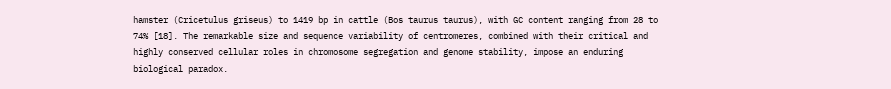hamster (Cricetulus griseus) to 1419 bp in cattle (Bos taurus taurus), with GC content ranging from 28 to 74% [18]. The remarkable size and sequence variability of centromeres, combined with their critical and highly conserved cellular roles in chromosome segregation and genome stability, impose an enduring biological paradox.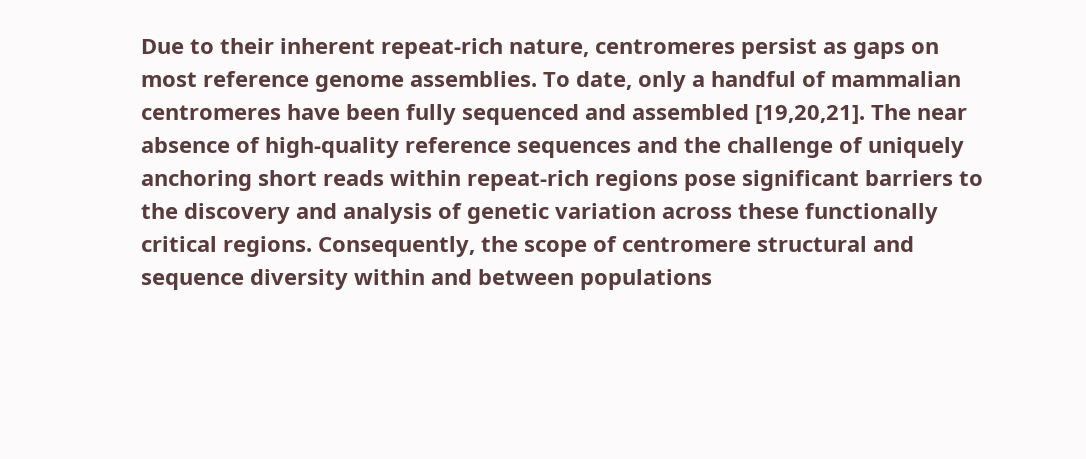Due to their inherent repeat-rich nature, centromeres persist as gaps on most reference genome assemblies. To date, only a handful of mammalian centromeres have been fully sequenced and assembled [19,20,21]. The near absence of high-quality reference sequences and the challenge of uniquely anchoring short reads within repeat-rich regions pose significant barriers to the discovery and analysis of genetic variation across these functionally critical regions. Consequently, the scope of centromere structural and sequence diversity within and between populations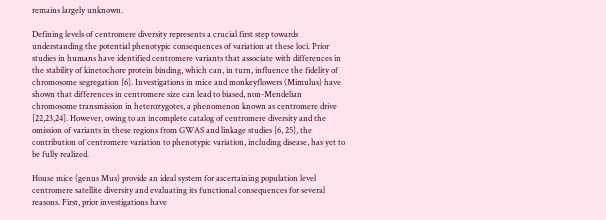remains largely unknown.

Defining levels of centromere diversity represents a crucial first step towards understanding the potential phenotypic consequences of variation at these loci. Prior studies in humans have identified centromere variants that associate with differences in the stability of kinetochore protein binding, which can, in turn, influence the fidelity of chromosome segregation [6]. Investigations in mice and monkeyflowers (Mimulus) have shown that differences in centromere size can lead to biased, non-Mendelian chromosome transmission in heterozygotes, a phenomenon known as centromere drive [22,23,24]. However, owing to an incomplete catalog of centromere diversity and the omission of variants in these regions from GWAS and linkage studies [6, 25], the contribution of centromere variation to phenotypic variation, including disease, has yet to be fully realized.

House mice (genus Mus) provide an ideal system for ascertaining population level centromere satellite diversity and evaluating its functional consequences for several reasons. First, prior investigations have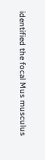identified the focal Mus musculus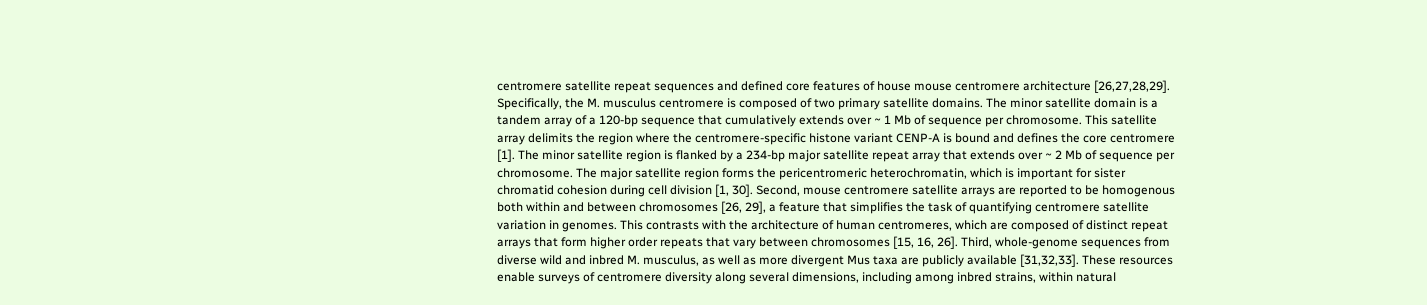centromere satellite repeat sequences and defined core features of house mouse centromere architecture [26,27,28,29]. Specifically, the M. musculus centromere is composed of two primary satellite domains. The minor satellite domain is a tandem array of a 120-bp sequence that cumulatively extends over ~ 1 Mb of sequence per chromosome. This satellite array delimits the region where the centromere-specific histone variant CENP-A is bound and defines the core centromere [1]. The minor satellite region is flanked by a 234-bp major satellite repeat array that extends over ~ 2 Mb of sequence per chromosome. The major satellite region forms the pericentromeric heterochromatin, which is important for sister chromatid cohesion during cell division [1, 30]. Second, mouse centromere satellite arrays are reported to be homogenous both within and between chromosomes [26, 29], a feature that simplifies the task of quantifying centromere satellite variation in genomes. This contrasts with the architecture of human centromeres, which are composed of distinct repeat arrays that form higher order repeats that vary between chromosomes [15, 16, 26]. Third, whole-genome sequences from diverse wild and inbred M. musculus, as well as more divergent Mus taxa are publicly available [31,32,33]. These resources enable surveys of centromere diversity along several dimensions, including among inbred strains, within natural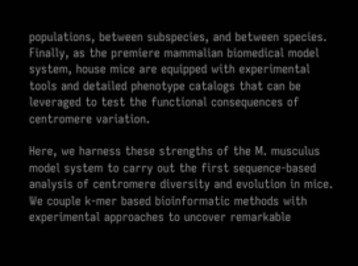populations, between subspecies, and between species. Finally, as the premiere mammalian biomedical model system, house mice are equipped with experimental tools and detailed phenotype catalogs that can be leveraged to test the functional consequences of centromere variation.

Here, we harness these strengths of the M. musculus model system to carry out the first sequence-based analysis of centromere diversity and evolution in mice. We couple k-mer based bioinformatic methods with experimental approaches to uncover remarkable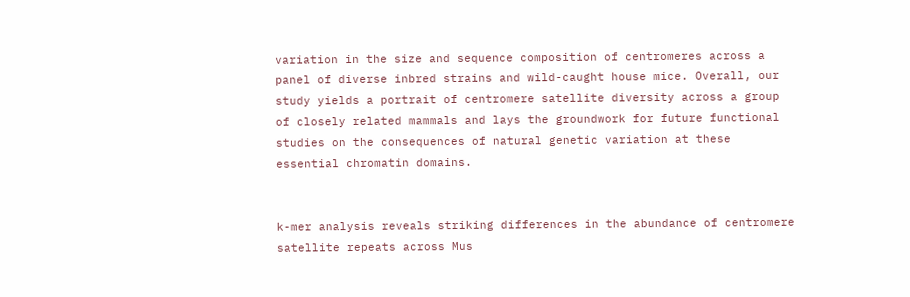variation in the size and sequence composition of centromeres across a panel of diverse inbred strains and wild-caught house mice. Overall, our study yields a portrait of centromere satellite diversity across a group of closely related mammals and lays the groundwork for future functional studies on the consequences of natural genetic variation at these essential chromatin domains.


k-mer analysis reveals striking differences in the abundance of centromere satellite repeats across Mus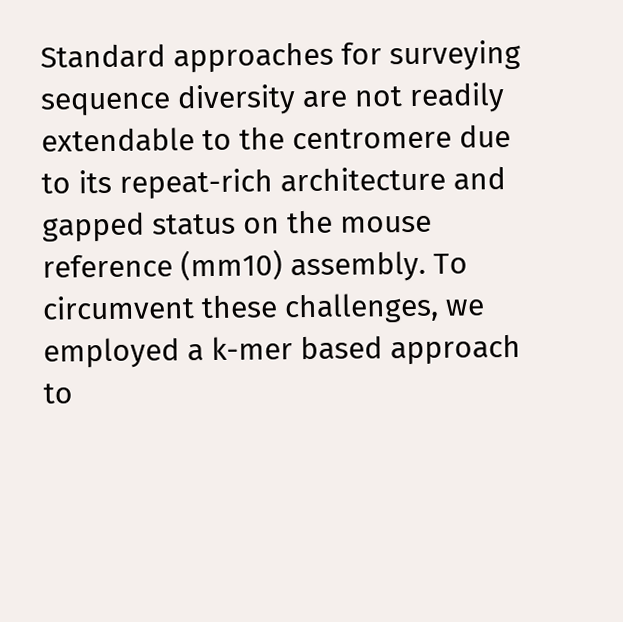Standard approaches for surveying sequence diversity are not readily extendable to the centromere due to its repeat-rich architecture and gapped status on the mouse reference (mm10) assembly. To circumvent these challenges, we employed a k-mer based approach to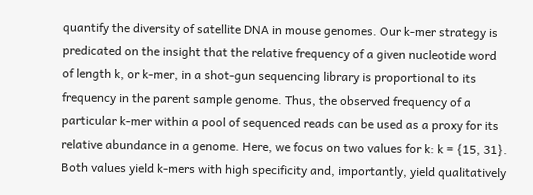quantify the diversity of satellite DNA in mouse genomes. Our k-mer strategy is predicated on the insight that the relative frequency of a given nucleotide word of length k, or k-mer, in a shot-gun sequencing library is proportional to its frequency in the parent sample genome. Thus, the observed frequency of a particular k-mer within a pool of sequenced reads can be used as a proxy for its relative abundance in a genome. Here, we focus on two values for k: k = {15, 31}. Both values yield k-mers with high specificity and, importantly, yield qualitatively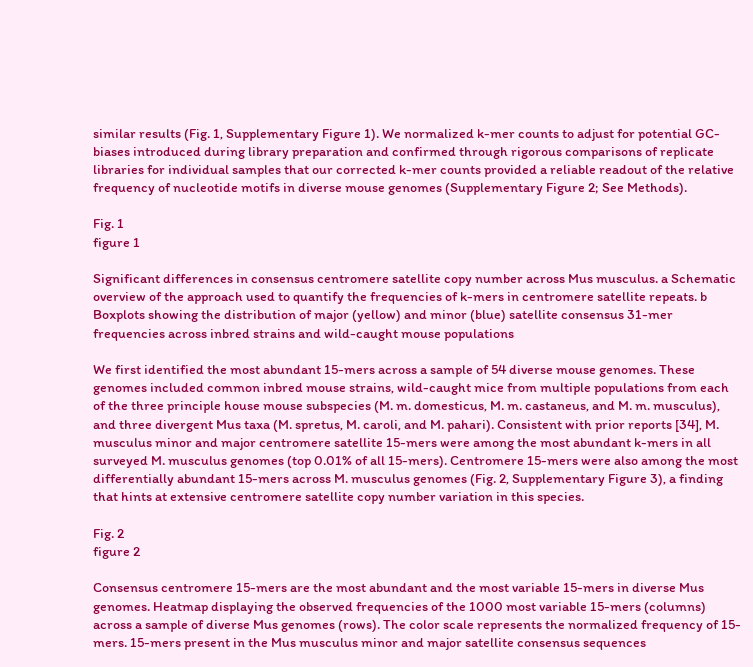similar results (Fig. 1, Supplementary Figure 1). We normalized k-mer counts to adjust for potential GC-biases introduced during library preparation and confirmed through rigorous comparisons of replicate libraries for individual samples that our corrected k-mer counts provided a reliable readout of the relative frequency of nucleotide motifs in diverse mouse genomes (Supplementary Figure 2; See Methods).

Fig. 1
figure 1

Significant differences in consensus centromere satellite copy number across Mus musculus. a Schematic overview of the approach used to quantify the frequencies of k-mers in centromere satellite repeats. b Boxplots showing the distribution of major (yellow) and minor (blue) satellite consensus 31-mer frequencies across inbred strains and wild-caught mouse populations

We first identified the most abundant 15-mers across a sample of 54 diverse mouse genomes. These genomes included common inbred mouse strains, wild-caught mice from multiple populations from each of the three principle house mouse subspecies (M. m. domesticus, M. m. castaneus, and M. m. musculus), and three divergent Mus taxa (M. spretus, M. caroli, and M. pahari). Consistent with prior reports [34], M. musculus minor and major centromere satellite 15-mers were among the most abundant k-mers in all surveyed M. musculus genomes (top 0.01% of all 15-mers). Centromere 15-mers were also among the most differentially abundant 15-mers across M. musculus genomes (Fig. 2, Supplementary Figure 3), a finding that hints at extensive centromere satellite copy number variation in this species.

Fig. 2
figure 2

Consensus centromere 15-mers are the most abundant and the most variable 15-mers in diverse Mus genomes. Heatmap displaying the observed frequencies of the 1000 most variable 15-mers (columns) across a sample of diverse Mus genomes (rows). The color scale represents the normalized frequency of 15-mers. 15-mers present in the Mus musculus minor and major satellite consensus sequences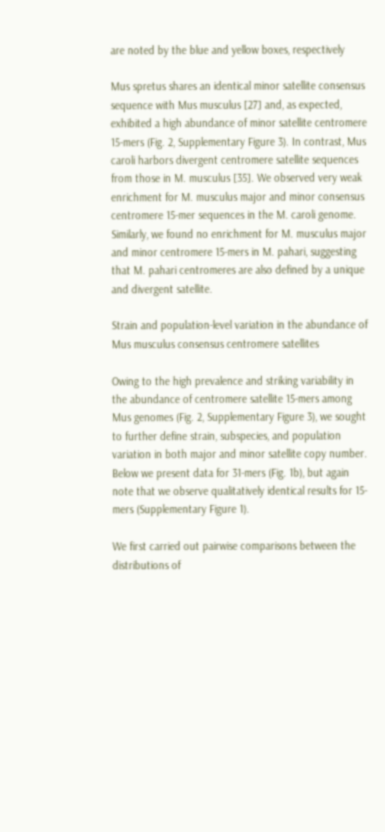are noted by the blue and yellow boxes, respectively

Mus spretus shares an identical minor satellite consensus sequence with Mus musculus [27] and, as expected, exhibited a high abundance of minor satellite centromere 15-mers (Fig. 2, Supplementary Figure 3). In contrast, Mus caroli harbors divergent centromere satellite sequences from those in M. musculus [35]. We observed very weak enrichment for M. musculus major and minor consensus centromere 15-mer sequences in the M. caroli genome. Similarly, we found no enrichment for M. musculus major and minor centromere 15-mers in M. pahari, suggesting that M. pahari centromeres are also defined by a unique and divergent satellite.

Strain and population-level variation in the abundance of Mus musculus consensus centromere satellites

Owing to the high prevalence and striking variability in the abundance of centromere satellite 15-mers among Mus genomes (Fig. 2, Supplementary Figure 3), we sought to further define strain, subspecies, and population variation in both major and minor satellite copy number. Below we present data for 31-mers (Fig. 1b), but again note that we observe qualitatively identical results for 15-mers (Supplementary Figure 1).

We first carried out pairwise comparisons between the distributions of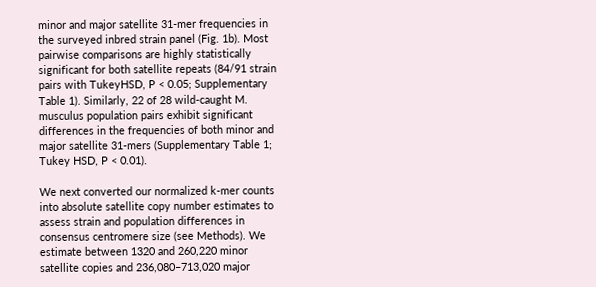minor and major satellite 31-mer frequencies in the surveyed inbred strain panel (Fig. 1b). Most pairwise comparisons are highly statistically significant for both satellite repeats (84/91 strain pairs with TukeyHSD, P < 0.05; Supplementary Table 1). Similarly, 22 of 28 wild-caught M. musculus population pairs exhibit significant differences in the frequencies of both minor and major satellite 31-mers (Supplementary Table 1; Tukey HSD, P < 0.01).

We next converted our normalized k-mer counts into absolute satellite copy number estimates to assess strain and population differences in consensus centromere size (see Methods). We estimate between 1320 and 260,220 minor satellite copies and 236,080–713,020 major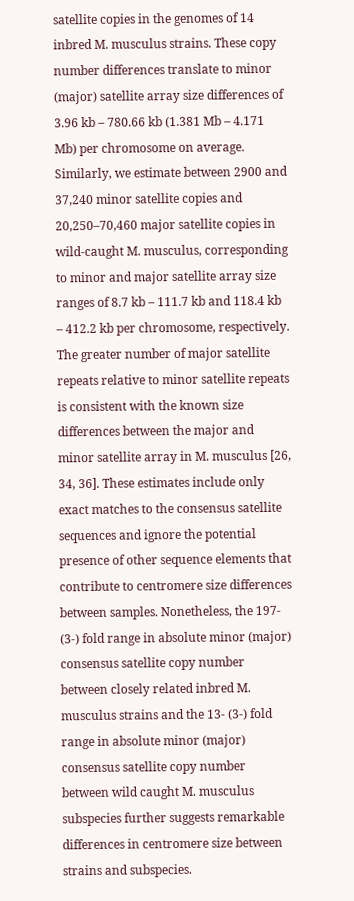satellite copies in the genomes of 14 inbred M. musculus strains. These copy number differences translate to minor (major) satellite array size differences of 3.96 kb – 780.66 kb (1.381 Mb – 4.171 Mb) per chromosome on average. Similarly, we estimate between 2900 and 37,240 minor satellite copies and 20,250–70,460 major satellite copies in wild-caught M. musculus, corresponding to minor and major satellite array size ranges of 8.7 kb – 111.7 kb and 118.4 kb – 412.2 kb per chromosome, respectively. The greater number of major satellite repeats relative to minor satellite repeats is consistent with the known size differences between the major and minor satellite array in M. musculus [26, 34, 36]. These estimates include only exact matches to the consensus satellite sequences and ignore the potential presence of other sequence elements that contribute to centromere size differences between samples. Nonetheless, the 197- (3-) fold range in absolute minor (major) consensus satellite copy number between closely related inbred M. musculus strains and the 13- (3-) fold range in absolute minor (major) consensus satellite copy number between wild caught M. musculus subspecies further suggests remarkable differences in centromere size between strains and subspecies.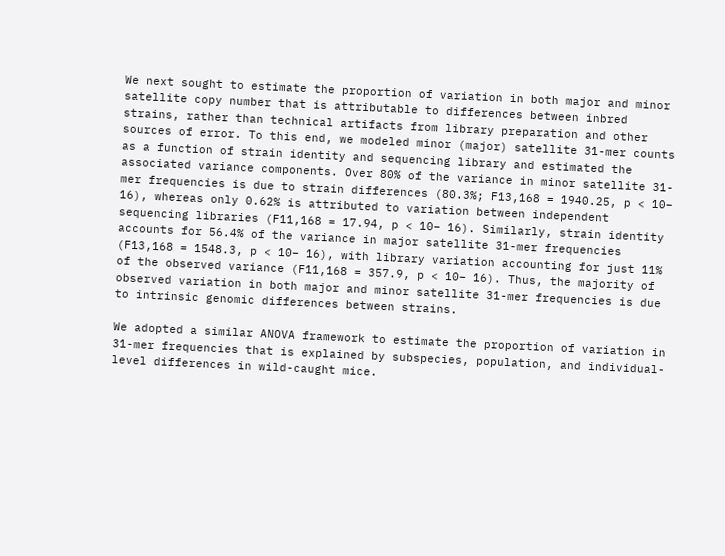We next sought to estimate the proportion of variation in both major and minor satellite copy number that is attributable to differences between inbred strains, rather than technical artifacts from library preparation and other sources of error. To this end, we modeled minor (major) satellite 31-mer counts as a function of strain identity and sequencing library and estimated the associated variance components. Over 80% of the variance in minor satellite 31-mer frequencies is due to strain differences (80.3%; F13,168 = 1940.25, p < 10− 16), whereas only 0.62% is attributed to variation between independent sequencing libraries (F11,168 = 17.94, p < 10− 16). Similarly, strain identity accounts for 56.4% of the variance in major satellite 31-mer frequencies (F13,168 = 1548.3, p < 10− 16), with library variation accounting for just 11% of the observed variance (F11,168 = 357.9, p < 10− 16). Thus, the majority of observed variation in both major and minor satellite 31-mer frequencies is due to intrinsic genomic differences between strains.

We adopted a similar ANOVA framework to estimate the proportion of variation in 31-mer frequencies that is explained by subspecies, population, and individual-level differences in wild-caught mice.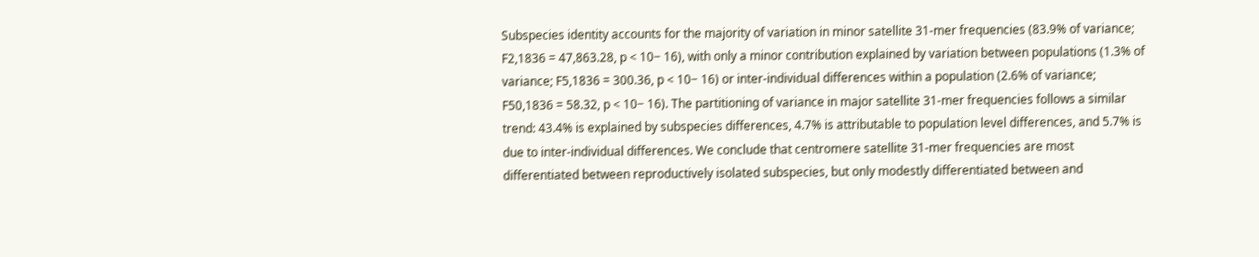Subspecies identity accounts for the majority of variation in minor satellite 31-mer frequencies (83.9% of variance; F2,1836 = 47,863.28, p < 10− 16), with only a minor contribution explained by variation between populations (1.3% of variance; F5,1836 = 300.36, p < 10− 16) or inter-individual differences within a population (2.6% of variance; F50,1836 = 58.32, p < 10− 16). The partitioning of variance in major satellite 31-mer frequencies follows a similar trend: 43.4% is explained by subspecies differences, 4.7% is attributable to population level differences, and 5.7% is due to inter-individual differences. We conclude that centromere satellite 31-mer frequencies are most differentiated between reproductively isolated subspecies, but only modestly differentiated between and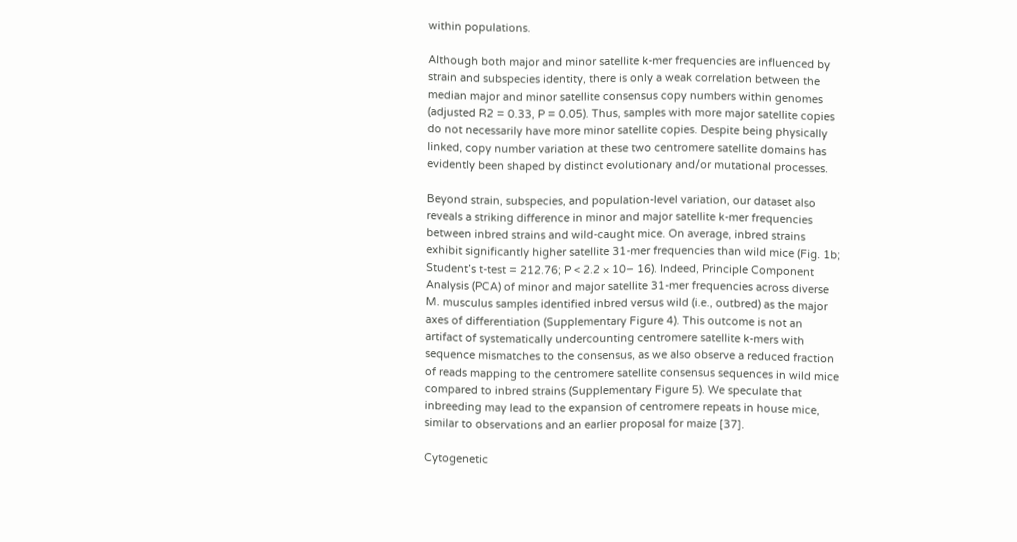within populations.

Although both major and minor satellite k-mer frequencies are influenced by strain and subspecies identity, there is only a weak correlation between the median major and minor satellite consensus copy numbers within genomes (adjusted R2 = 0.33, P = 0.05). Thus, samples with more major satellite copies do not necessarily have more minor satellite copies. Despite being physically linked, copy number variation at these two centromere satellite domains has evidently been shaped by distinct evolutionary and/or mutational processes.

Beyond strain, subspecies, and population-level variation, our dataset also reveals a striking difference in minor and major satellite k-mer frequencies between inbred strains and wild-caught mice. On average, inbred strains exhibit significantly higher satellite 31-mer frequencies than wild mice (Fig. 1b; Student’s t-test = 212.76; P < 2.2 × 10− 16). Indeed, Principle Component Analysis (PCA) of minor and major satellite 31-mer frequencies across diverse M. musculus samples identified inbred versus wild (i.e., outbred) as the major axes of differentiation (Supplementary Figure 4). This outcome is not an artifact of systematically undercounting centromere satellite k-mers with sequence mismatches to the consensus, as we also observe a reduced fraction of reads mapping to the centromere satellite consensus sequences in wild mice compared to inbred strains (Supplementary Figure 5). We speculate that inbreeding may lead to the expansion of centromere repeats in house mice, similar to observations and an earlier proposal for maize [37].

Cytogenetic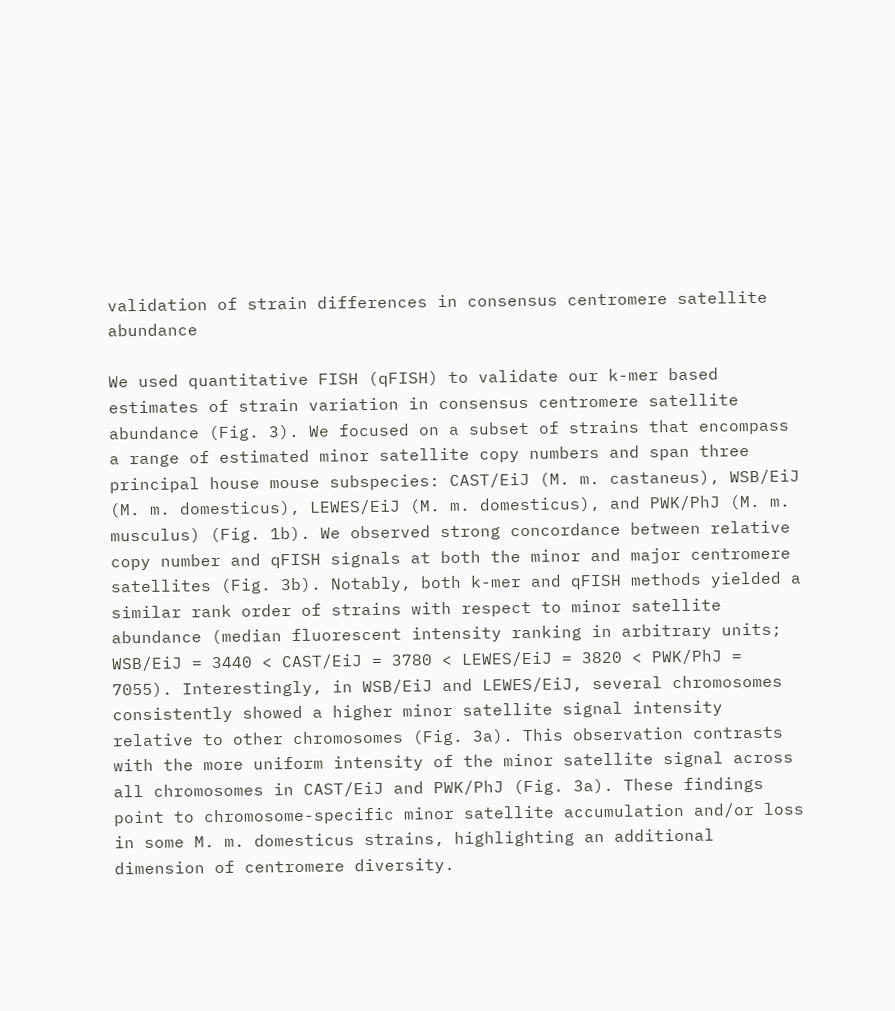validation of strain differences in consensus centromere satellite abundance

We used quantitative FISH (qFISH) to validate our k-mer based estimates of strain variation in consensus centromere satellite abundance (Fig. 3). We focused on a subset of strains that encompass a range of estimated minor satellite copy numbers and span three principal house mouse subspecies: CAST/EiJ (M. m. castaneus), WSB/EiJ (M. m. domesticus), LEWES/EiJ (M. m. domesticus), and PWK/PhJ (M. m. musculus) (Fig. 1b). We observed strong concordance between relative copy number and qFISH signals at both the minor and major centromere satellites (Fig. 3b). Notably, both k-mer and qFISH methods yielded a similar rank order of strains with respect to minor satellite abundance (median fluorescent intensity ranking in arbitrary units; WSB/EiJ = 3440 < CAST/EiJ = 3780 < LEWES/EiJ = 3820 < PWK/PhJ = 7055). Interestingly, in WSB/EiJ and LEWES/EiJ, several chromosomes consistently showed a higher minor satellite signal intensity relative to other chromosomes (Fig. 3a). This observation contrasts with the more uniform intensity of the minor satellite signal across all chromosomes in CAST/EiJ and PWK/PhJ (Fig. 3a). These findings point to chromosome-specific minor satellite accumulation and/or loss in some M. m. domesticus strains, highlighting an additional dimension of centromere diversity.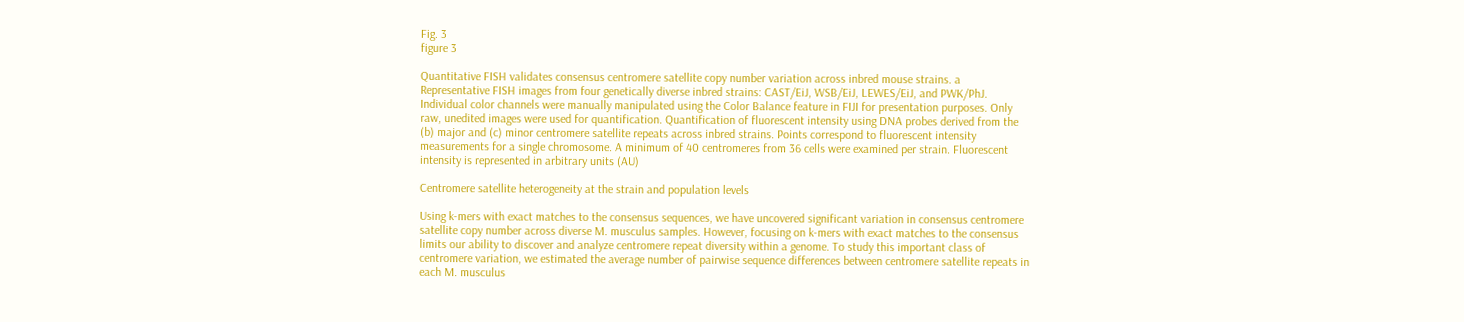Fig. 3
figure 3

Quantitative FISH validates consensus centromere satellite copy number variation across inbred mouse strains. a Representative FISH images from four genetically diverse inbred strains: CAST/EiJ, WSB/EiJ, LEWES/EiJ, and PWK/PhJ. Individual color channels were manually manipulated using the Color Balance feature in FIJI for presentation purposes. Only raw, unedited images were used for quantification. Quantification of fluorescent intensity using DNA probes derived from the (b) major and (c) minor centromere satellite repeats across inbred strains. Points correspond to fluorescent intensity measurements for a single chromosome. A minimum of 40 centromeres from 36 cells were examined per strain. Fluorescent intensity is represented in arbitrary units (AU)

Centromere satellite heterogeneity at the strain and population levels

Using k-mers with exact matches to the consensus sequences, we have uncovered significant variation in consensus centromere satellite copy number across diverse M. musculus samples. However, focusing on k-mers with exact matches to the consensus limits our ability to discover and analyze centromere repeat diversity within a genome. To study this important class of centromere variation, we estimated the average number of pairwise sequence differences between centromere satellite repeats in each M. musculus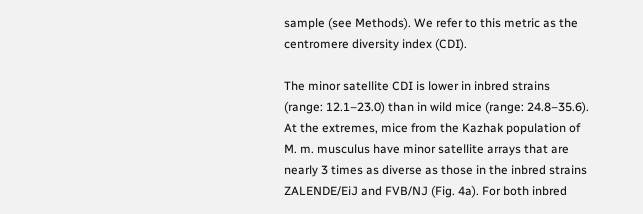sample (see Methods). We refer to this metric as the centromere diversity index (CDI).

The minor satellite CDI is lower in inbred strains (range: 12.1–23.0) than in wild mice (range: 24.8–35.6). At the extremes, mice from the Kazhak population of M. m. musculus have minor satellite arrays that are nearly 3 times as diverse as those in the inbred strains ZALENDE/EiJ and FVB/NJ (Fig. 4a). For both inbred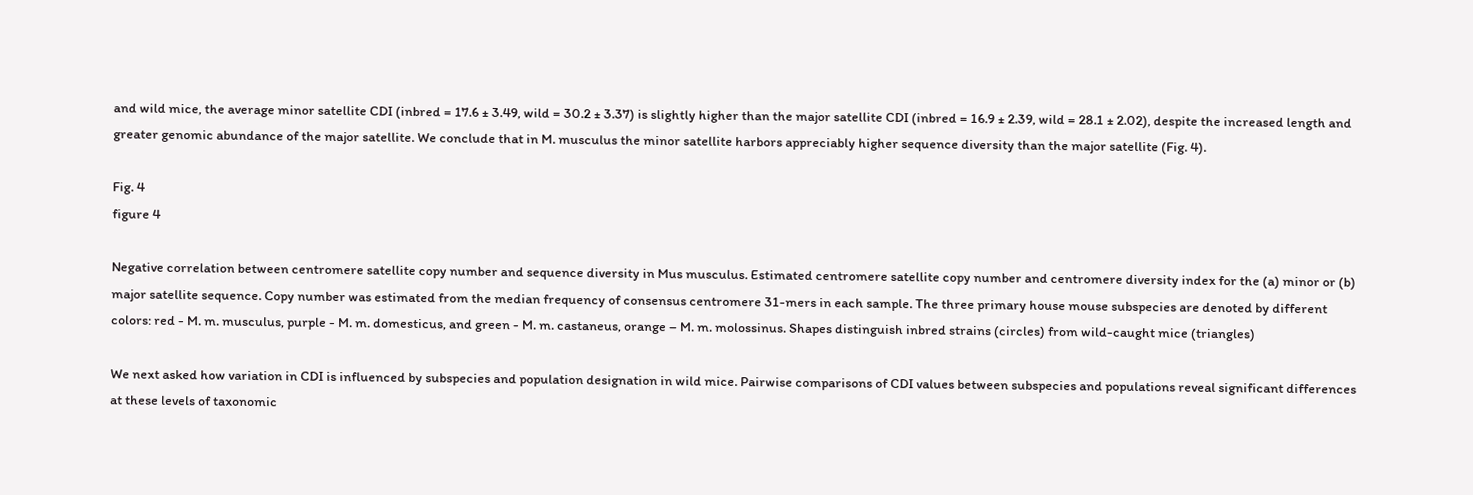and wild mice, the average minor satellite CDI (inbred = 17.6 ± 3.49, wild = 30.2 ± 3.37) is slightly higher than the major satellite CDI (inbred = 16.9 ± 2.39, wild = 28.1 ± 2.02), despite the increased length and greater genomic abundance of the major satellite. We conclude that in M. musculus the minor satellite harbors appreciably higher sequence diversity than the major satellite (Fig. 4).

Fig. 4
figure 4

Negative correlation between centromere satellite copy number and sequence diversity in Mus musculus. Estimated centromere satellite copy number and centromere diversity index for the (a) minor or (b) major satellite sequence. Copy number was estimated from the median frequency of consensus centromere 31-mers in each sample. The three primary house mouse subspecies are denoted by different colors: red - M. m. musculus, purple - M. m. domesticus, and green - M. m. castaneus, orange – M. m. molossinus. Shapes distinguish inbred strains (circles) from wild-caught mice (triangles)

We next asked how variation in CDI is influenced by subspecies and population designation in wild mice. Pairwise comparisons of CDI values between subspecies and populations reveal significant differences at these levels of taxonomic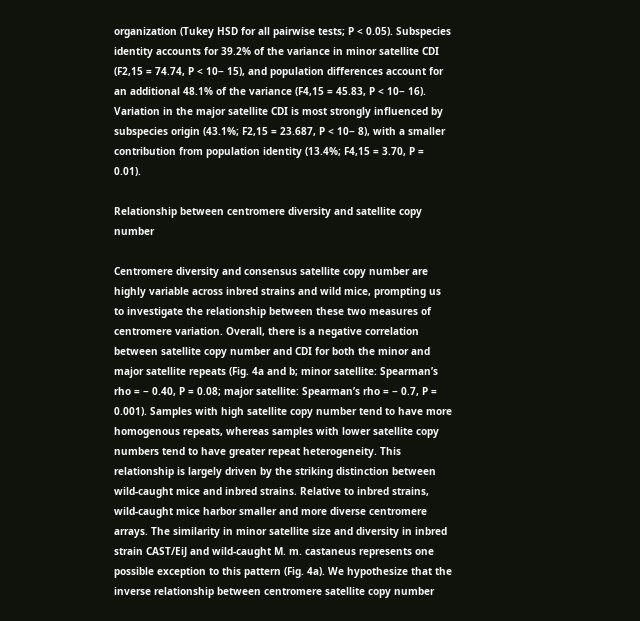organization (Tukey HSD for all pairwise tests; P < 0.05). Subspecies identity accounts for 39.2% of the variance in minor satellite CDI (F2,15 = 74.74, P < 10− 15), and population differences account for an additional 48.1% of the variance (F4,15 = 45.83, P < 10− 16). Variation in the major satellite CDI is most strongly influenced by subspecies origin (43.1%; F2,15 = 23.687, P < 10− 8), with a smaller contribution from population identity (13.4%; F4,15 = 3.70, P = 0.01).

Relationship between centromere diversity and satellite copy number

Centromere diversity and consensus satellite copy number are highly variable across inbred strains and wild mice, prompting us to investigate the relationship between these two measures of centromere variation. Overall, there is a negative correlation between satellite copy number and CDI for both the minor and major satellite repeats (Fig. 4a and b; minor satellite: Spearman’s rho = − 0.40, P = 0.08; major satellite: Spearman’s rho = − 0.7, P = 0.001). Samples with high satellite copy number tend to have more homogenous repeats, whereas samples with lower satellite copy numbers tend to have greater repeat heterogeneity. This relationship is largely driven by the striking distinction between wild-caught mice and inbred strains. Relative to inbred strains, wild-caught mice harbor smaller and more diverse centromere arrays. The similarity in minor satellite size and diversity in inbred strain CAST/EiJ and wild-caught M. m. castaneus represents one possible exception to this pattern (Fig. 4a). We hypothesize that the inverse relationship between centromere satellite copy number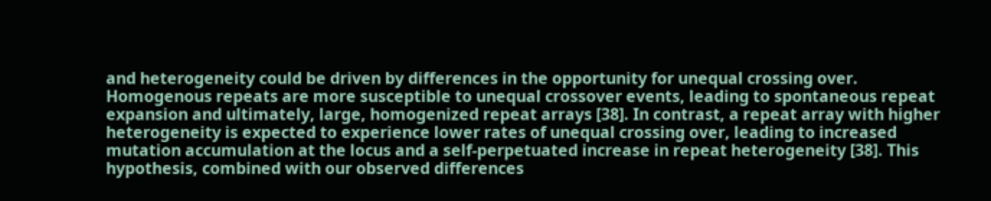and heterogeneity could be driven by differences in the opportunity for unequal crossing over. Homogenous repeats are more susceptible to unequal crossover events, leading to spontaneous repeat expansion and ultimately, large, homogenized repeat arrays [38]. In contrast, a repeat array with higher heterogeneity is expected to experience lower rates of unequal crossing over, leading to increased mutation accumulation at the locus and a self-perpetuated increase in repeat heterogeneity [38]. This hypothesis, combined with our observed differences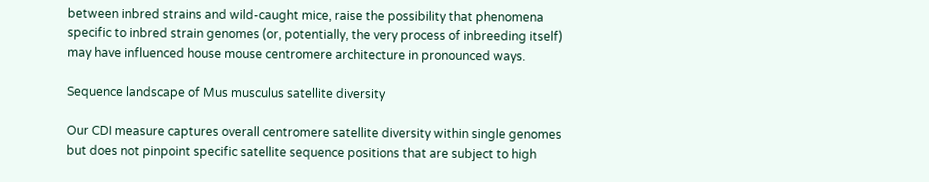between inbred strains and wild-caught mice, raise the possibility that phenomena specific to inbred strain genomes (or, potentially, the very process of inbreeding itself) may have influenced house mouse centromere architecture in pronounced ways.

Sequence landscape of Mus musculus satellite diversity

Our CDI measure captures overall centromere satellite diversity within single genomes but does not pinpoint specific satellite sequence positions that are subject to high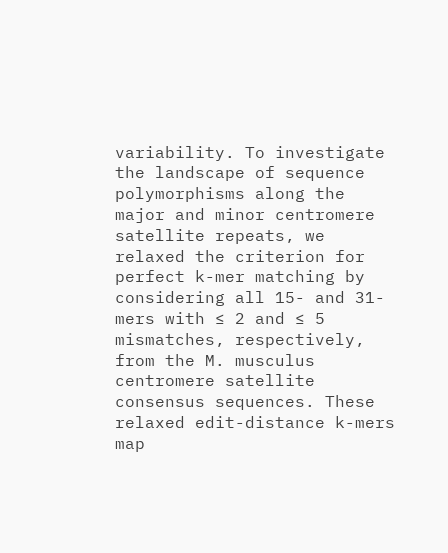variability. To investigate the landscape of sequence polymorphisms along the major and minor centromere satellite repeats, we relaxed the criterion for perfect k-mer matching by considering all 15- and 31-mers with ≤ 2 and ≤ 5 mismatches, respectively, from the M. musculus centromere satellite consensus sequences. These relaxed edit-distance k-mers map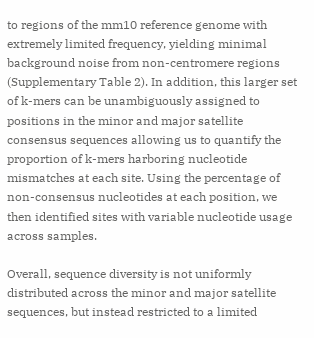to regions of the mm10 reference genome with extremely limited frequency, yielding minimal background noise from non-centromere regions (Supplementary Table 2). In addition, this larger set of k-mers can be unambiguously assigned to positions in the minor and major satellite consensus sequences allowing us to quantify the proportion of k-mers harboring nucleotide mismatches at each site. Using the percentage of non-consensus nucleotides at each position, we then identified sites with variable nucleotide usage across samples.

Overall, sequence diversity is not uniformly distributed across the minor and major satellite sequences, but instead restricted to a limited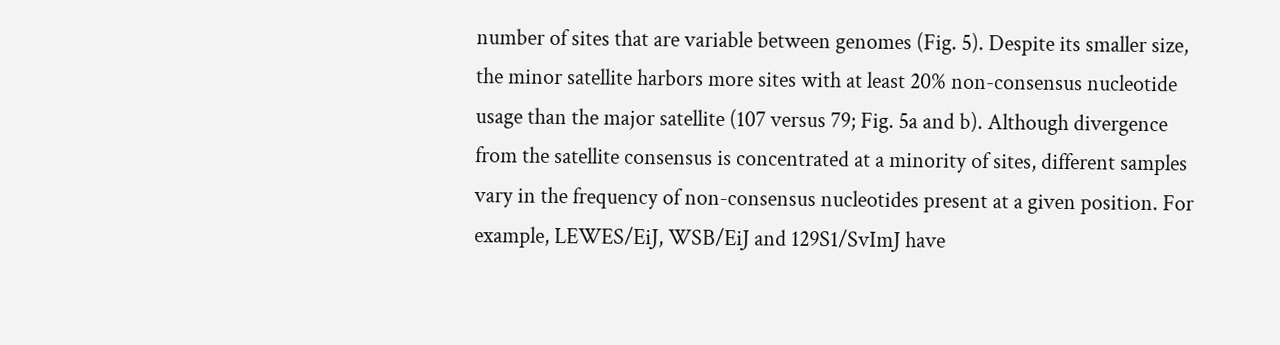number of sites that are variable between genomes (Fig. 5). Despite its smaller size, the minor satellite harbors more sites with at least 20% non-consensus nucleotide usage than the major satellite (107 versus 79; Fig. 5a and b). Although divergence from the satellite consensus is concentrated at a minority of sites, different samples vary in the frequency of non-consensus nucleotides present at a given position. For example, LEWES/EiJ, WSB/EiJ and 129S1/SvImJ have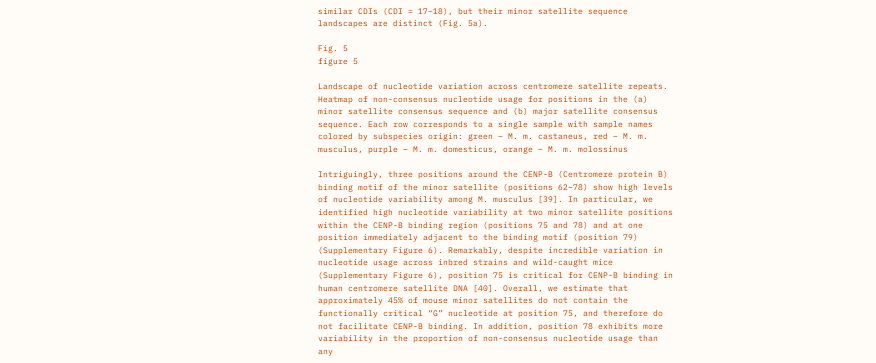similar CDIs (CDI = 17–18), but their minor satellite sequence landscapes are distinct (Fig. 5a).

Fig. 5
figure 5

Landscape of nucleotide variation across centromere satellite repeats. Heatmap of non-consensus nucleotide usage for positions in the (a) minor satellite consensus sequence and (b) major satellite consensus sequence. Each row corresponds to a single sample with sample names colored by subspecies origin: green – M. m. castaneus, red – M. m. musculus, purple – M. m. domesticus, orange – M. m. molossinus

Intriguingly, three positions around the CENP-B (Centromere protein B) binding motif of the minor satellite (positions 62–78) show high levels of nucleotide variability among M. musculus [39]. In particular, we identified high nucleotide variability at two minor satellite positions within the CENP-B binding region (positions 75 and 78) and at one position immediately adjacent to the binding motif (position 79) (Supplementary Figure 6). Remarkably, despite incredible variation in nucleotide usage across inbred strains and wild-caught mice (Supplementary Figure 6), position 75 is critical for CENP-B binding in human centromere satellite DNA [40]. Overall, we estimate that approximately 45% of mouse minor satellites do not contain the functionally critical “G” nucleotide at position 75, and therefore do not facilitate CENP-B binding. In addition, position 78 exhibits more variability in the proportion of non-consensus nucleotide usage than any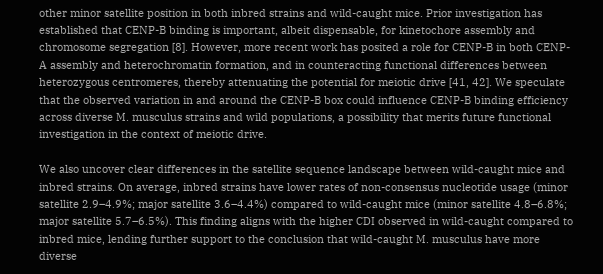other minor satellite position in both inbred strains and wild-caught mice. Prior investigation has established that CENP-B binding is important, albeit dispensable, for kinetochore assembly and chromosome segregation [8]. However, more recent work has posited a role for CENP-B in both CENP-A assembly and heterochromatin formation, and in counteracting functional differences between heterozygous centromeres, thereby attenuating the potential for meiotic drive [41, 42]. We speculate that the observed variation in and around the CENP-B box could influence CENP-B binding efficiency across diverse M. musculus strains and wild populations, a possibility that merits future functional investigation in the context of meiotic drive.

We also uncover clear differences in the satellite sequence landscape between wild-caught mice and inbred strains. On average, inbred strains have lower rates of non-consensus nucleotide usage (minor satellite 2.9–4.9%; major satellite 3.6–4.4%) compared to wild-caught mice (minor satellite 4.8–6.8%; major satellite 5.7–6.5%). This finding aligns with the higher CDI observed in wild-caught compared to inbred mice, lending further support to the conclusion that wild-caught M. musculus have more diverse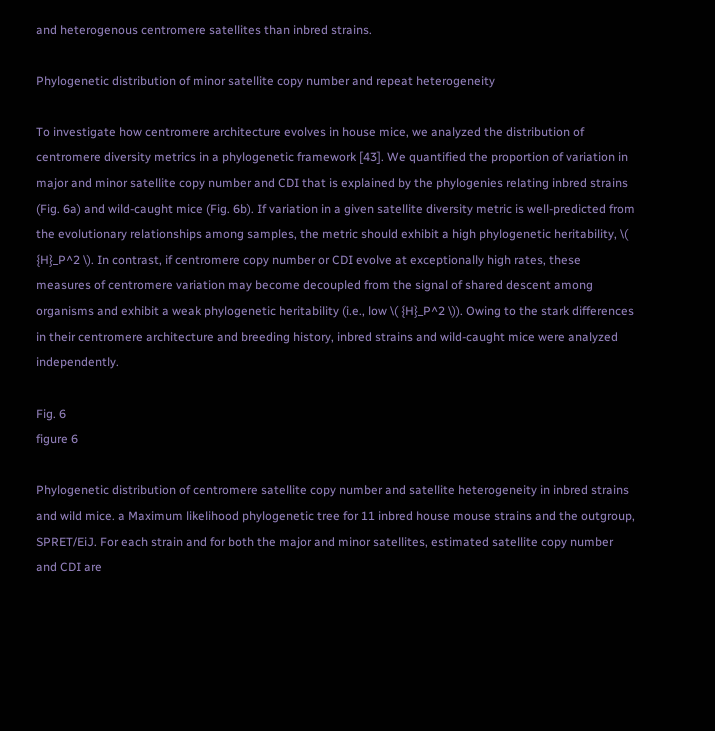and heterogenous centromere satellites than inbred strains.

Phylogenetic distribution of minor satellite copy number and repeat heterogeneity

To investigate how centromere architecture evolves in house mice, we analyzed the distribution of centromere diversity metrics in a phylogenetic framework [43]. We quantified the proportion of variation in major and minor satellite copy number and CDI that is explained by the phylogenies relating inbred strains (Fig. 6a) and wild-caught mice (Fig. 6b). If variation in a given satellite diversity metric is well-predicted from the evolutionary relationships among samples, the metric should exhibit a high phylogenetic heritability, \( {H}_P^2 \). In contrast, if centromere copy number or CDI evolve at exceptionally high rates, these measures of centromere variation may become decoupled from the signal of shared descent among organisms and exhibit a weak phylogenetic heritability (i.e., low \( {H}_P^2 \)). Owing to the stark differences in their centromere architecture and breeding history, inbred strains and wild-caught mice were analyzed independently.

Fig. 6
figure 6

Phylogenetic distribution of centromere satellite copy number and satellite heterogeneity in inbred strains and wild mice. a Maximum likelihood phylogenetic tree for 11 inbred house mouse strains and the outgroup, SPRET/EiJ. For each strain and for both the major and minor satellites, estimated satellite copy number and CDI are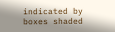indicated by boxes shaded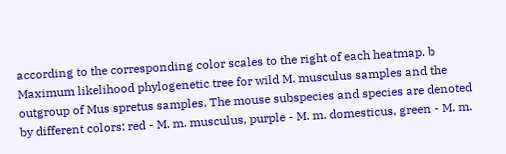according to the corresponding color scales to the right of each heatmap. b Maximum likelihood phylogenetic tree for wild M. musculus samples and the outgroup of Mus spretus samples. The mouse subspecies and species are denoted by different colors: red - M. m. musculus, purple - M. m. domesticus, green - M. m.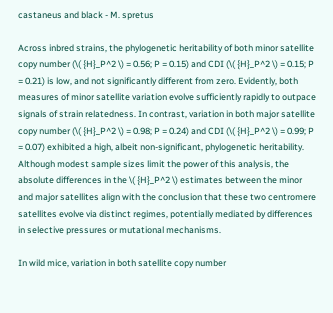castaneus and black - M. spretus

Across inbred strains, the phylogenetic heritability of both minor satellite copy number (\( {H}_P^2 \) = 0.56; P = 0.15) and CDI (\( {H}_P^2 \) = 0.15; P = 0.21) is low, and not significantly different from zero. Evidently, both measures of minor satellite variation evolve sufficiently rapidly to outpace signals of strain relatedness. In contrast, variation in both major satellite copy number (\( {H}_P^2 \) = 0.98; P = 0.24) and CDI (\( {H}_P^2 \) = 0.99; P = 0.07) exhibited a high, albeit non-significant, phylogenetic heritability. Although modest sample sizes limit the power of this analysis, the absolute differences in the \( {H}_P^2 \) estimates between the minor and major satellites align with the conclusion that these two centromere satellites evolve via distinct regimes, potentially mediated by differences in selective pressures or mutational mechanisms.

In wild mice, variation in both satellite copy number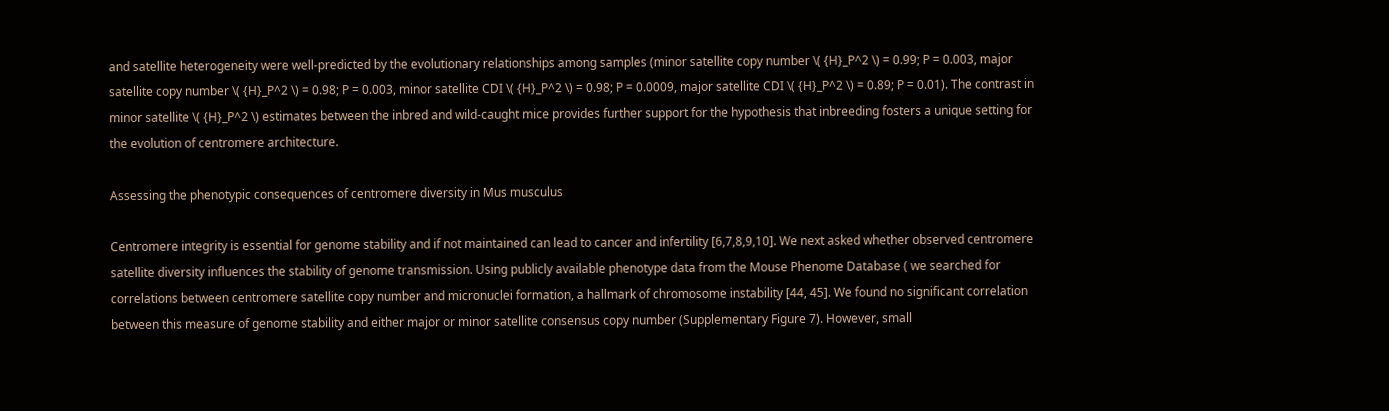and satellite heterogeneity were well-predicted by the evolutionary relationships among samples (minor satellite copy number \( {H}_P^2 \) = 0.99; P = 0.003, major satellite copy number \( {H}_P^2 \) = 0.98; P = 0.003, minor satellite CDI \( {H}_P^2 \) = 0.98; P = 0.0009, major satellite CDI \( {H}_P^2 \) = 0.89; P = 0.01). The contrast in minor satellite \( {H}_P^2 \) estimates between the inbred and wild-caught mice provides further support for the hypothesis that inbreeding fosters a unique setting for the evolution of centromere architecture.

Assessing the phenotypic consequences of centromere diversity in Mus musculus

Centromere integrity is essential for genome stability and if not maintained can lead to cancer and infertility [6,7,8,9,10]. We next asked whether observed centromere satellite diversity influences the stability of genome transmission. Using publicly available phenotype data from the Mouse Phenome Database ( we searched for correlations between centromere satellite copy number and micronuclei formation, a hallmark of chromosome instability [44, 45]. We found no significant correlation between this measure of genome stability and either major or minor satellite consensus copy number (Supplementary Figure 7). However, small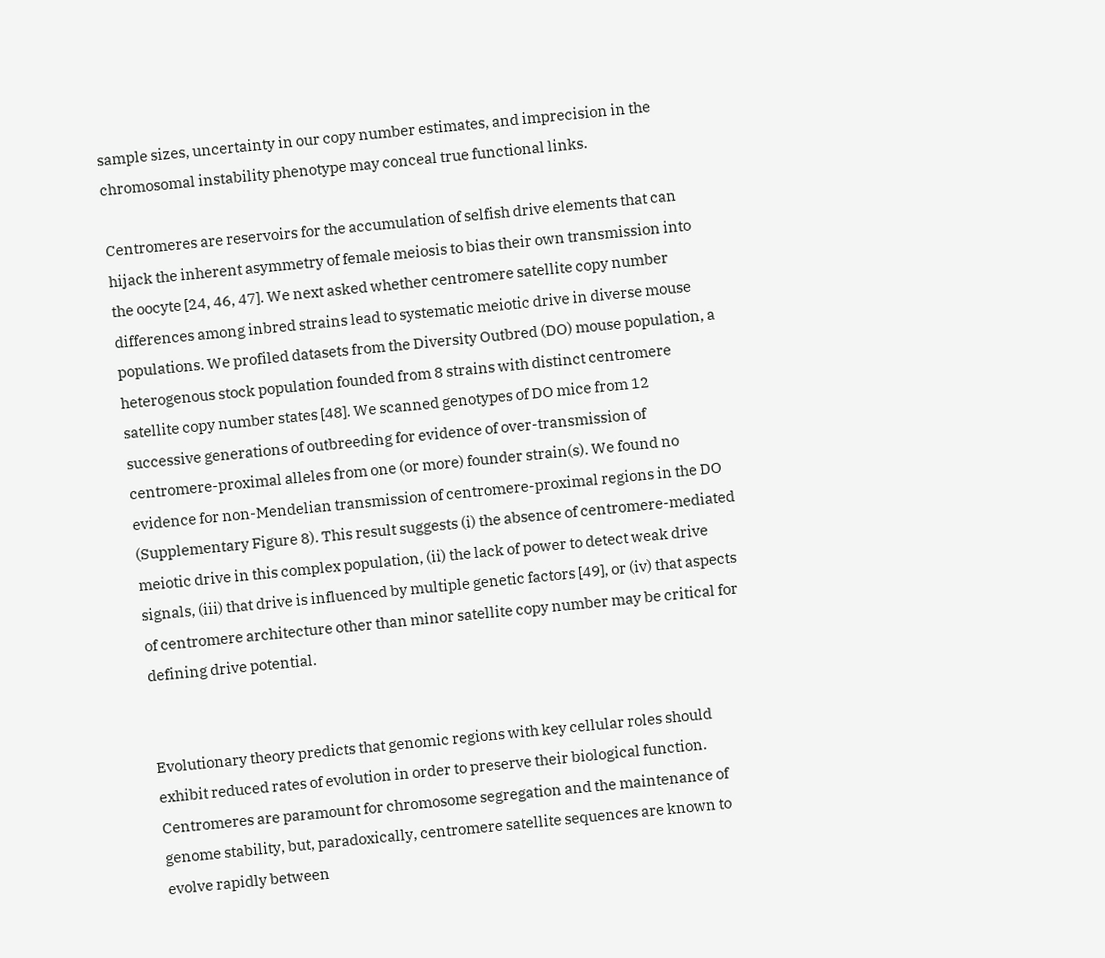sample sizes, uncertainty in our copy number estimates, and imprecision in the chromosomal instability phenotype may conceal true functional links.

Centromeres are reservoirs for the accumulation of selfish drive elements that can hijack the inherent asymmetry of female meiosis to bias their own transmission into the oocyte [24, 46, 47]. We next asked whether centromere satellite copy number differences among inbred strains lead to systematic meiotic drive in diverse mouse populations. We profiled datasets from the Diversity Outbred (DO) mouse population, a heterogenous stock population founded from 8 strains with distinct centromere satellite copy number states [48]. We scanned genotypes of DO mice from 12 successive generations of outbreeding for evidence of over-transmission of centromere-proximal alleles from one (or more) founder strain(s). We found no evidence for non-Mendelian transmission of centromere-proximal regions in the DO (Supplementary Figure 8). This result suggests (i) the absence of centromere-mediated meiotic drive in this complex population, (ii) the lack of power to detect weak drive signals, (iii) that drive is influenced by multiple genetic factors [49], or (iv) that aspects of centromere architecture other than minor satellite copy number may be critical for defining drive potential.


Evolutionary theory predicts that genomic regions with key cellular roles should exhibit reduced rates of evolution in order to preserve their biological function. Centromeres are paramount for chromosome segregation and the maintenance of genome stability, but, paradoxically, centromere satellite sequences are known to evolve rapidly between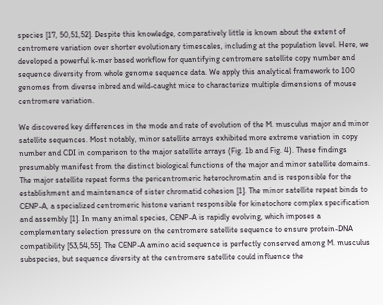species [17, 50,51,52]. Despite this knowledge, comparatively little is known about the extent of centromere variation over shorter evolutionary timescales, including at the population level. Here, we developed a powerful k-mer based workflow for quantifying centromere satellite copy number and sequence diversity from whole genome sequence data. We apply this analytical framework to 100 genomes from diverse inbred and wild-caught mice to characterize multiple dimensions of mouse centromere variation.

We discovered key differences in the mode and rate of evolution of the M. musculus major and minor satellite sequences. Most notably, minor satellite arrays exhibited more extreme variation in copy number and CDI in comparison to the major satellite arrays (Fig. 1b and Fig. 4). These findings presumably manifest from the distinct biological functions of the major and minor satellite domains. The major satellite repeat forms the pericentromeric heterochromatin and is responsible for the establishment and maintenance of sister chromatid cohesion [1]. The minor satellite repeat binds to CENP-A, a specialized centromeric histone variant responsible for kinetochore complex specification and assembly [1]. In many animal species, CENP-A is rapidly evolving, which imposes a complementary selection pressure on the centromere satellite sequence to ensure protein-DNA compatibility [53,54,55]. The CENP-A amino acid sequence is perfectly conserved among M. musculus subspecies, but sequence diversity at the centromere satellite could influence the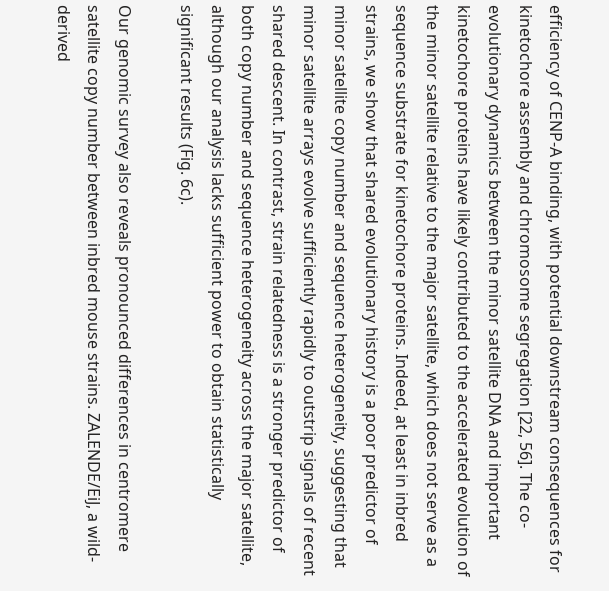efficiency of CENP-A binding, with potential downstream consequences for kinetochore assembly and chromosome segregation [22, 56]. The co-evolutionary dynamics between the minor satellite DNA and important kinetochore proteins have likely contributed to the accelerated evolution of the minor satellite relative to the major satellite, which does not serve as a sequence substrate for kinetochore proteins. Indeed, at least in inbred strains, we show that shared evolutionary history is a poor predictor of minor satellite copy number and sequence heterogeneity, suggesting that minor satellite arrays evolve sufficiently rapidly to outstrip signals of recent shared descent. In contrast, strain relatedness is a stronger predictor of both copy number and sequence heterogeneity across the major satellite, although our analysis lacks sufficient power to obtain statistically significant results (Fig. 6c).

Our genomic survey also reveals pronounced differences in centromere satellite copy number between inbred mouse strains. ZALENDE/EiJ, a wild-derived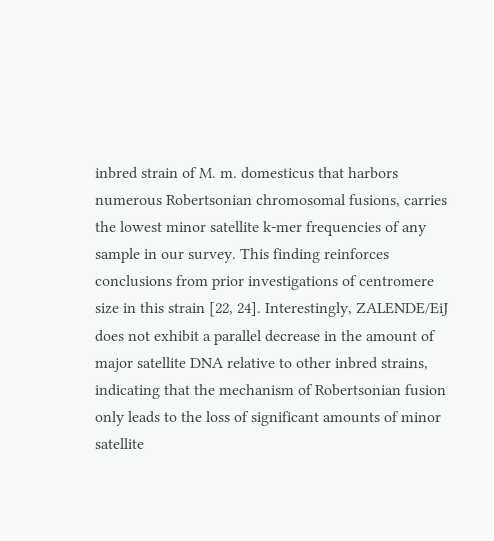inbred strain of M. m. domesticus that harbors numerous Robertsonian chromosomal fusions, carries the lowest minor satellite k-mer frequencies of any sample in our survey. This finding reinforces conclusions from prior investigations of centromere size in this strain [22, 24]. Interestingly, ZALENDE/EiJ does not exhibit a parallel decrease in the amount of major satellite DNA relative to other inbred strains, indicating that the mechanism of Robertsonian fusion only leads to the loss of significant amounts of minor satellite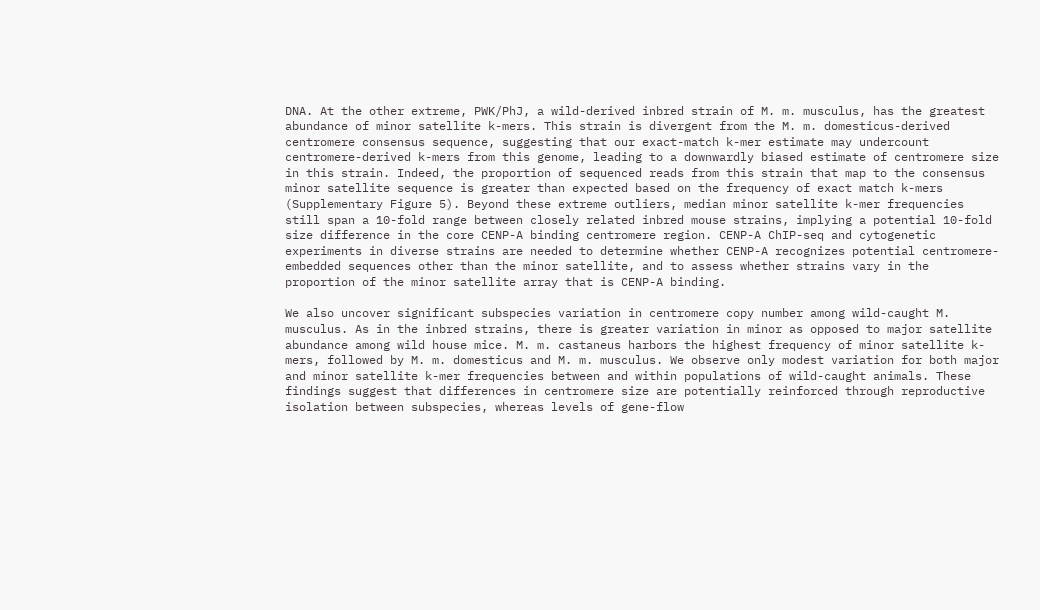DNA. At the other extreme, PWK/PhJ, a wild-derived inbred strain of M. m. musculus, has the greatest abundance of minor satellite k-mers. This strain is divergent from the M. m. domesticus-derived centromere consensus sequence, suggesting that our exact-match k-mer estimate may undercount centromere-derived k-mers from this genome, leading to a downwardly biased estimate of centromere size in this strain. Indeed, the proportion of sequenced reads from this strain that map to the consensus minor satellite sequence is greater than expected based on the frequency of exact match k-mers (Supplementary Figure 5). Beyond these extreme outliers, median minor satellite k-mer frequencies still span a 10-fold range between closely related inbred mouse strains, implying a potential 10-fold size difference in the core CENP-A binding centromere region. CENP-A ChIP-seq and cytogenetic experiments in diverse strains are needed to determine whether CENP-A recognizes potential centromere-embedded sequences other than the minor satellite, and to assess whether strains vary in the proportion of the minor satellite array that is CENP-A binding.

We also uncover significant subspecies variation in centromere copy number among wild-caught M. musculus. As in the inbred strains, there is greater variation in minor as opposed to major satellite abundance among wild house mice. M. m. castaneus harbors the highest frequency of minor satellite k-mers, followed by M. m. domesticus and M. m. musculus. We observe only modest variation for both major and minor satellite k-mer frequencies between and within populations of wild-caught animals. These findings suggest that differences in centromere size are potentially reinforced through reproductive isolation between subspecies, whereas levels of gene-flow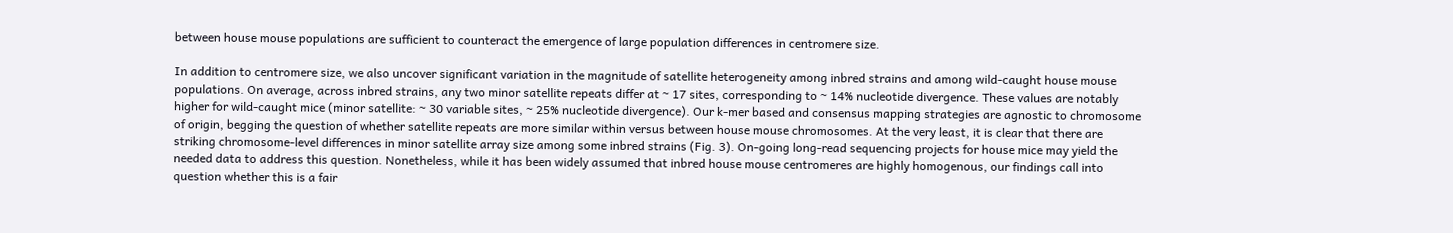between house mouse populations are sufficient to counteract the emergence of large population differences in centromere size.

In addition to centromere size, we also uncover significant variation in the magnitude of satellite heterogeneity among inbred strains and among wild-caught house mouse populations. On average, across inbred strains, any two minor satellite repeats differ at ~ 17 sites, corresponding to ~ 14% nucleotide divergence. These values are notably higher for wild-caught mice (minor satellite: ~ 30 variable sites, ~ 25% nucleotide divergence). Our k-mer based and consensus mapping strategies are agnostic to chromosome of origin, begging the question of whether satellite repeats are more similar within versus between house mouse chromosomes. At the very least, it is clear that there are striking chromosome-level differences in minor satellite array size among some inbred strains (Fig. 3). On-going long-read sequencing projects for house mice may yield the needed data to address this question. Nonetheless, while it has been widely assumed that inbred house mouse centromeres are highly homogenous, our findings call into question whether this is a fair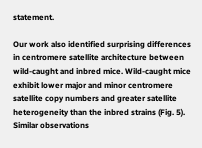statement.

Our work also identified surprising differences in centromere satellite architecture between wild-caught and inbred mice. Wild-caught mice exhibit lower major and minor centromere satellite copy numbers and greater satellite heterogeneity than the inbred strains (Fig. 5). Similar observations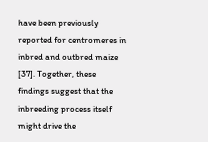have been previously reported for centromeres in inbred and outbred maize [37]. Together, these findings suggest that the inbreeding process itself might drive the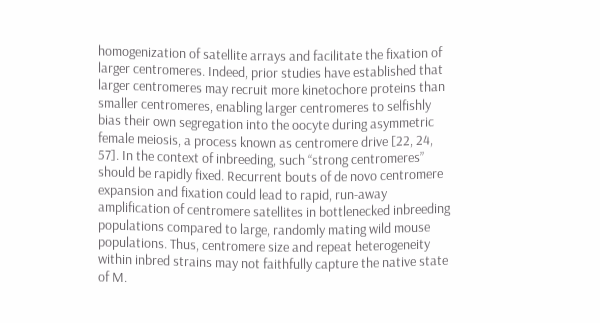homogenization of satellite arrays and facilitate the fixation of larger centromeres. Indeed, prior studies have established that larger centromeres may recruit more kinetochore proteins than smaller centromeres, enabling larger centromeres to selfishly bias their own segregation into the oocyte during asymmetric female meiosis, a process known as centromere drive [22, 24, 57]. In the context of inbreeding, such “strong centromeres” should be rapidly fixed. Recurrent bouts of de novo centromere expansion and fixation could lead to rapid, run-away amplification of centromere satellites in bottlenecked inbreeding populations compared to large, randomly mating wild mouse populations. Thus, centromere size and repeat heterogeneity within inbred strains may not faithfully capture the native state of M.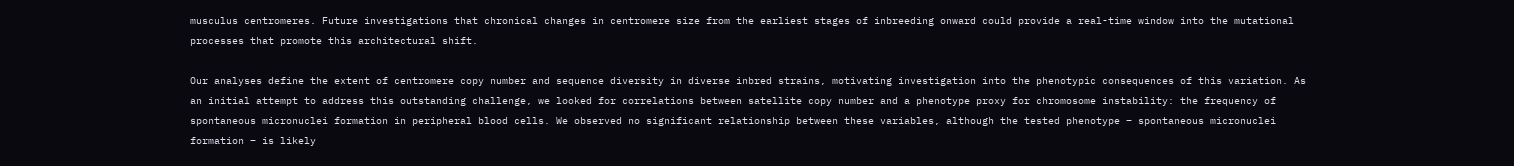musculus centromeres. Future investigations that chronical changes in centromere size from the earliest stages of inbreeding onward could provide a real-time window into the mutational processes that promote this architectural shift.

Our analyses define the extent of centromere copy number and sequence diversity in diverse inbred strains, motivating investigation into the phenotypic consequences of this variation. As an initial attempt to address this outstanding challenge, we looked for correlations between satellite copy number and a phenotype proxy for chromosome instability: the frequency of spontaneous micronuclei formation in peripheral blood cells. We observed no significant relationship between these variables, although the tested phenotype – spontaneous micronuclei formation – is likely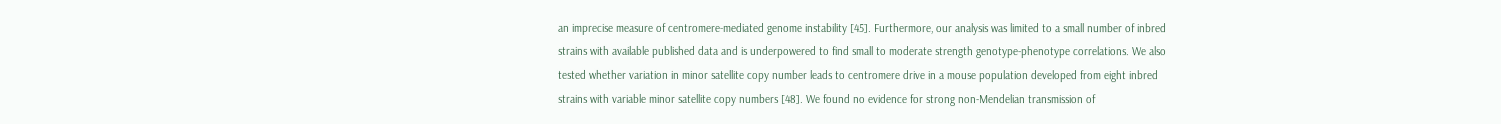an imprecise measure of centromere-mediated genome instability [45]. Furthermore, our analysis was limited to a small number of inbred strains with available published data and is underpowered to find small to moderate strength genotype-phenotype correlations. We also tested whether variation in minor satellite copy number leads to centromere drive in a mouse population developed from eight inbred strains with variable minor satellite copy numbers [48]. We found no evidence for strong non-Mendelian transmission of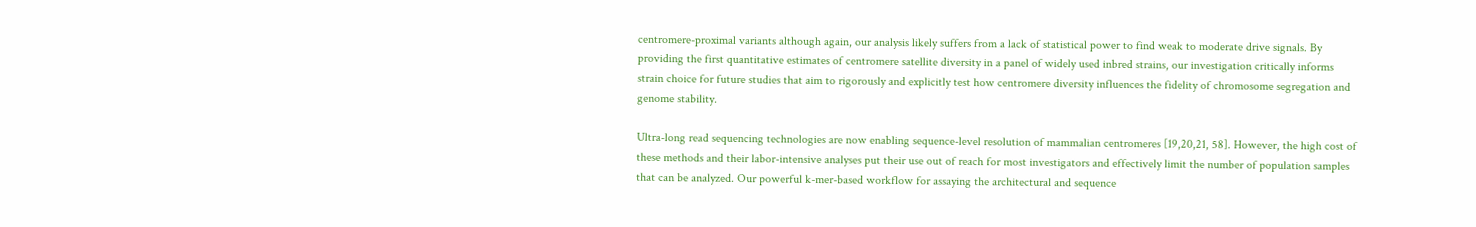centromere-proximal variants although again, our analysis likely suffers from a lack of statistical power to find weak to moderate drive signals. By providing the first quantitative estimates of centromere satellite diversity in a panel of widely used inbred strains, our investigation critically informs strain choice for future studies that aim to rigorously and explicitly test how centromere diversity influences the fidelity of chromosome segregation and genome stability.

Ultra-long read sequencing technologies are now enabling sequence-level resolution of mammalian centromeres [19,20,21, 58]. However, the high cost of these methods and their labor-intensive analyses put their use out of reach for most investigators and effectively limit the number of population samples that can be analyzed. Our powerful k-mer-based workflow for assaying the architectural and sequence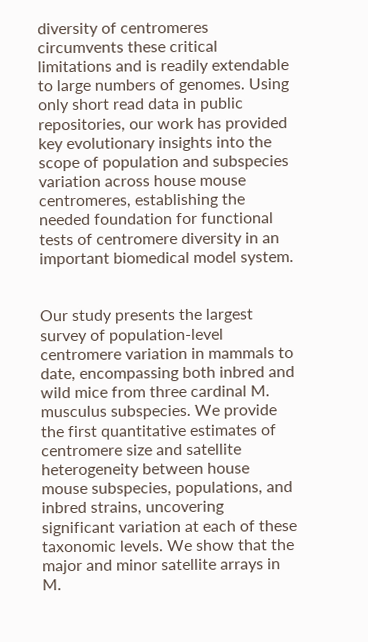diversity of centromeres circumvents these critical limitations and is readily extendable to large numbers of genomes. Using only short read data in public repositories, our work has provided key evolutionary insights into the scope of population and subspecies variation across house mouse centromeres, establishing the needed foundation for functional tests of centromere diversity in an important biomedical model system.


Our study presents the largest survey of population-level centromere variation in mammals to date, encompassing both inbred and wild mice from three cardinal M. musculus subspecies. We provide the first quantitative estimates of centromere size and satellite heterogeneity between house mouse subspecies, populations, and inbred strains, uncovering significant variation at each of these taxonomic levels. We show that the major and minor satellite arrays in M.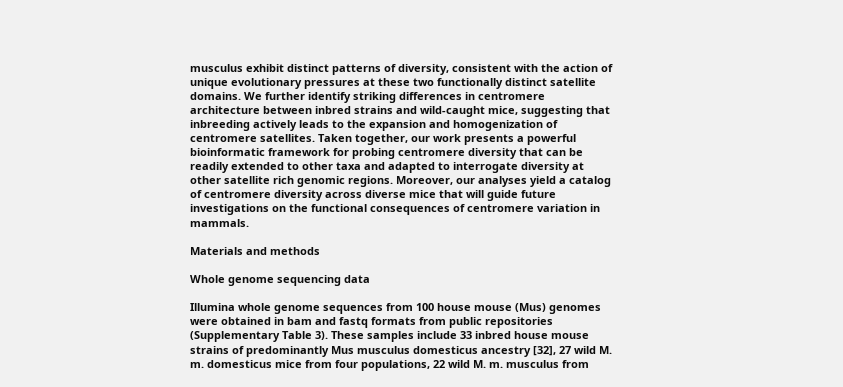musculus exhibit distinct patterns of diversity, consistent with the action of unique evolutionary pressures at these two functionally distinct satellite domains. We further identify striking differences in centromere architecture between inbred strains and wild-caught mice, suggesting that inbreeding actively leads to the expansion and homogenization of centromere satellites. Taken together, our work presents a powerful bioinformatic framework for probing centromere diversity that can be readily extended to other taxa and adapted to interrogate diversity at other satellite rich genomic regions. Moreover, our analyses yield a catalog of centromere diversity across diverse mice that will guide future investigations on the functional consequences of centromere variation in mammals.

Materials and methods

Whole genome sequencing data

Illumina whole genome sequences from 100 house mouse (Mus) genomes were obtained in bam and fastq formats from public repositories (Supplementary Table 3). These samples include 33 inbred house mouse strains of predominantly Mus musculus domesticus ancestry [32], 27 wild M. m. domesticus mice from four populations, 22 wild M. m. musculus from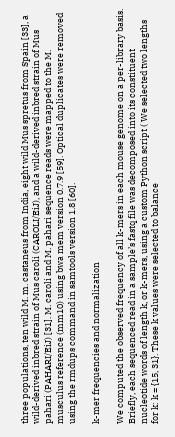three populations, ten wild M. m. castaneus from India, eight wild Mus spretus from Spain [33], a wild-derived inbred strain of Mus caroli (CAROLI/EiJ), and a wild-derived inbred strain of Mus pahari (PAHARI/EiJ) [31]. M. caroli and M. pahari sequence reads were mapped to the M. musculus reference (mm10) using bwa mem version 0.7.9 [59]. Optical duplicates were removed using the rmdups command in samtools version 1.8 [60].

k-mer frequencies and normalization

We computed the observed frequency of all k-mers in each mouse genome on a per-library basis. Briefly, each sequenced read in a sample’s fastq file was decomposed into its constituent nucleotide words of length k, or k-mers, using a custom Python script ( We selected two lengths for k: k = {15, 31}. These k values were selected to balance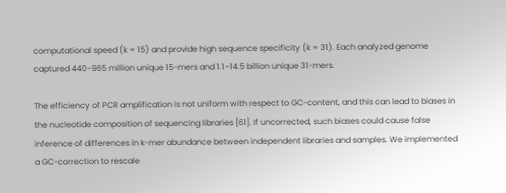computational speed (k = 15) and provide high sequence specificity (k = 31). Each analyzed genome captured 440–965 million unique 15-mers and 1.1–14.5 billion unique 31-mers.

The efficiency of PCR amplification is not uniform with respect to GC-content, and this can lead to biases in the nucleotide composition of sequencing libraries [61]. If uncorrected, such biases could cause false inference of differences in k-mer abundance between independent libraries and samples. We implemented a GC-correction to rescale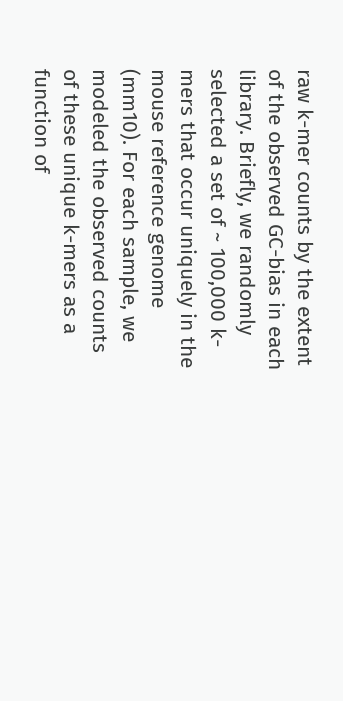raw k-mer counts by the extent of the observed GC-bias in each library. Briefly, we randomly selected a set of ~ 100,000 k-mers that occur uniquely in the mouse reference genome (mm10). For each sample, we modeled the observed counts of these unique k-mers as a function of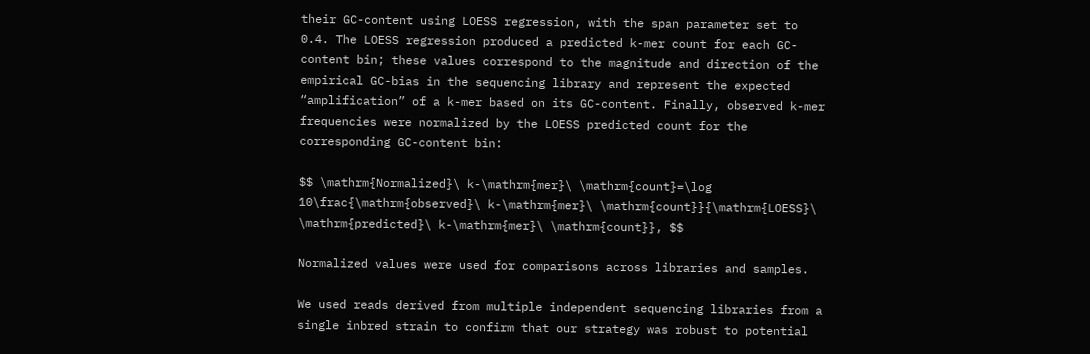their GC-content using LOESS regression, with the span parameter set to 0.4. The LOESS regression produced a predicted k-mer count for each GC-content bin; these values correspond to the magnitude and direction of the empirical GC-bias in the sequencing library and represent the expected “amplification” of a k-mer based on its GC-content. Finally, observed k-mer frequencies were normalized by the LOESS predicted count for the corresponding GC-content bin:

$$ \mathrm{Normalized}\ k-\mathrm{mer}\ \mathrm{count}=\log 10\frac{\mathrm{observed}\ k-\mathrm{mer}\ \mathrm{count}}{\mathrm{LOESS}\ \mathrm{predicted}\ k-\mathrm{mer}\ \mathrm{count}}, $$

Normalized values were used for comparisons across libraries and samples.

We used reads derived from multiple independent sequencing libraries from a single inbred strain to confirm that our strategy was robust to potential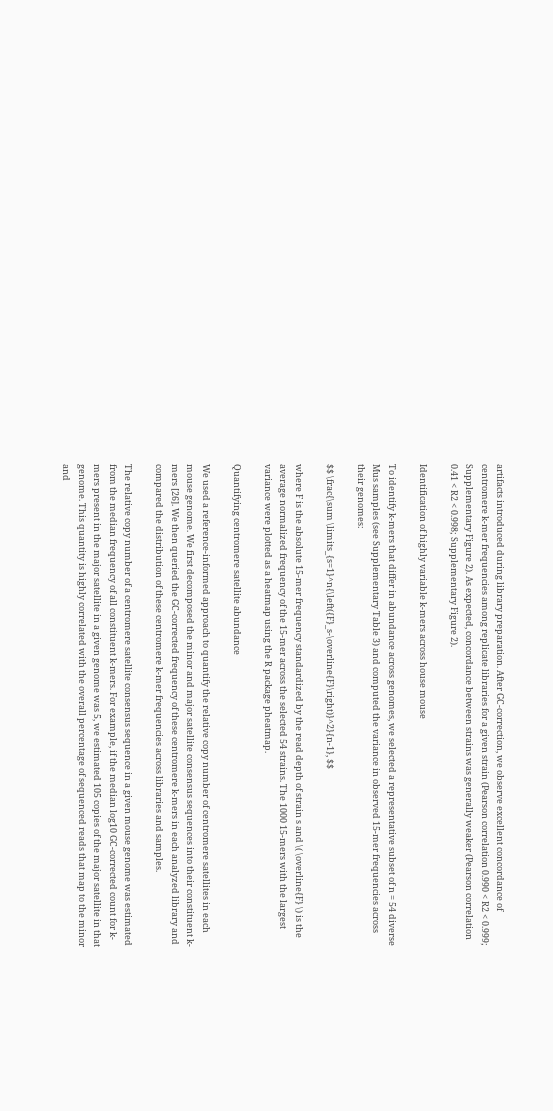artifacts introduced during library preparation. After GC-correction, we observe excellent concordance of centromere k-mer frequencies among replicate libraries for a given strain (Pearson correlation 0.990 < R2 < 0.999; Supplementary Figure 2). As expected, concordance between strains was generally weaker (Pearson correlation 0.41 < R2 < 0.998; Supplementary Figure 2).

Identification of highly variable k-mers across house mouse

To identify k-mers that differ in abundance across genomes, we selected a representative subset of n = 54 diverse Mus samples (see Supplementary Table 3) and computed the variance in observed 15-mer frequencies across their genomes:

$$ \frac{\sum \limits_{s=1}^n{\left({F}_s-\overline{F}\right)}^2}{n-1}, $$

where F is the absolute 15-mer frequency standardized by the read depth of strain s and \( \overline{F} \) is the average normalized frequency of the 15-mer across the selected 54 strains. The 1000 15-mers with the largest variance were plotted as a heatmap using the R package pheatmap.

Quantifying centromere satellite abundance

We used a reference-informed approach to quantify the relative copy number of centromere satellites in each mouse genome. We first decomposed the minor and major satellite consensus sequences into their constituent k-mers [26]. We then queried the GC-corrected frequency of these centromere k-mers in each analyzed library and compared the distribution of these centromere k-mer frequencies across libraries and samples.

The relative copy number of a centromere satellite consensus sequence in a given mouse genome was estimated from the median frequency of all constituent k-mers. For example, if the median log10 GC-corrected count for k-mers present in the major satellite in a given genome was 5, we estimated 105 copies of the major satellite in that genome. This quantity is highly correlated with the overall percentage of sequenced reads that map to the minor and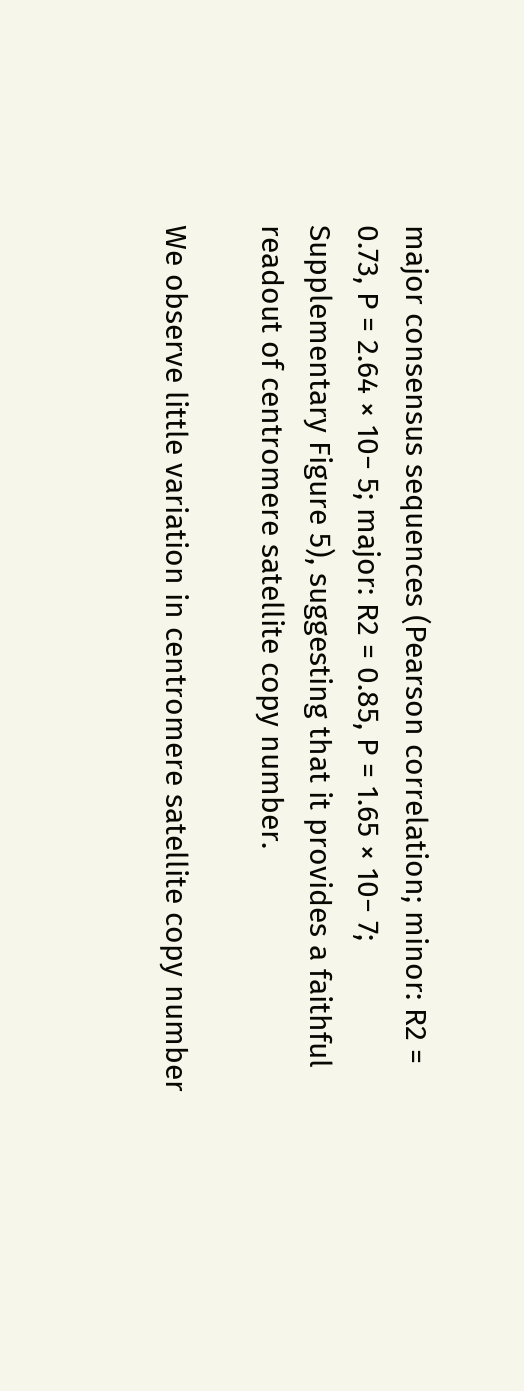major consensus sequences (Pearson correlation; minor: R2 = 0.73, P = 2.64 × 10− 5; major: R2 = 0.85, P = 1.65 × 10− 7; Supplementary Figure 5), suggesting that it provides a faithful readout of centromere satellite copy number.

We observe little variation in centromere satellite copy number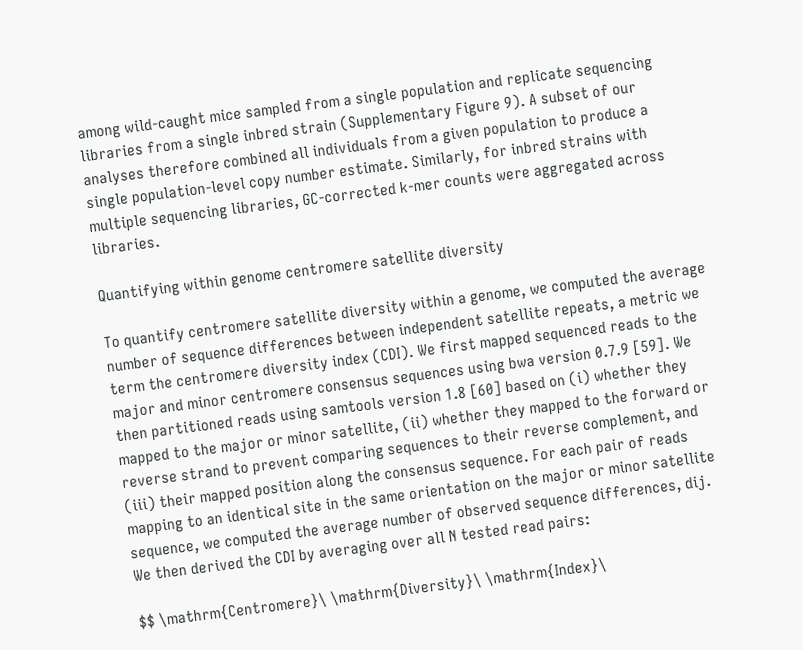among wild-caught mice sampled from a single population and replicate sequencing libraries from a single inbred strain (Supplementary Figure 9). A subset of our analyses therefore combined all individuals from a given population to produce a single population-level copy number estimate. Similarly, for inbred strains with multiple sequencing libraries, GC-corrected k-mer counts were aggregated across libraries.

Quantifying within genome centromere satellite diversity

To quantify centromere satellite diversity within a genome, we computed the average number of sequence differences between independent satellite repeats, a metric we term the centromere diversity index (CDI). We first mapped sequenced reads to the major and minor centromere consensus sequences using bwa version 0.7.9 [59]. We then partitioned reads using samtools version 1.8 [60] based on (i) whether they mapped to the major or minor satellite, (ii) whether they mapped to the forward or reverse strand to prevent comparing sequences to their reverse complement, and (iii) their mapped position along the consensus sequence. For each pair of reads mapping to an identical site in the same orientation on the major or minor satellite sequence, we computed the average number of observed sequence differences, dij. We then derived the CDI by averaging over all N tested read pairs:

$$ \mathrm{Centromere}\ \mathrm{Diversity}\ \mathrm{Index}\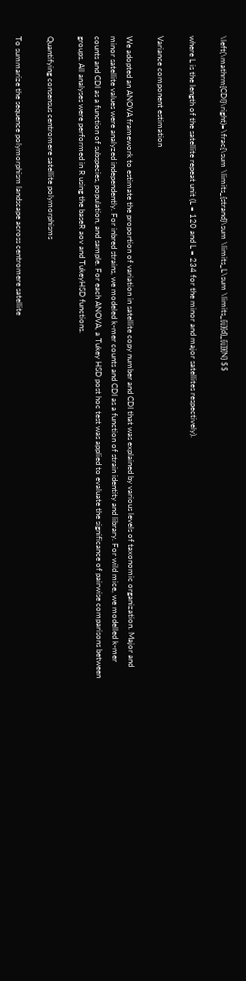\left(\mathrm{CDI}\right)=\frac{\sum \limits_{strand}\sum \limits_L\sum \limits_{ij}{d}_{ij}}{N} $$

where L is the length of the satellite repeat unit (L = 120 and L = 234 for the minor and major satellites respectively).

Variance component estimation

We adopted an ANOVA framework to estimate the proportion of variation in satellite copy number and CDI that was explained by various levels of taxonomic organization. Major and minor satellite values were analyzed independently. For inbred strains, we modeled k-mer counts and CDI as a function of strain identity and library. For wild mice, we modelled k-mer counts and CDI as a function of subspecies, population, and sample. For each ANOVA, a Tukey HSD post hoc test was applied to evaluate the significance of pairwise comparisons between groups. All analyses were performed in R using the baseR aov and TukeyHSD functions.

Quantifying consensus centromere satellite polymorphisms

To summarize the sequence polymorphism landscape across centromere satellite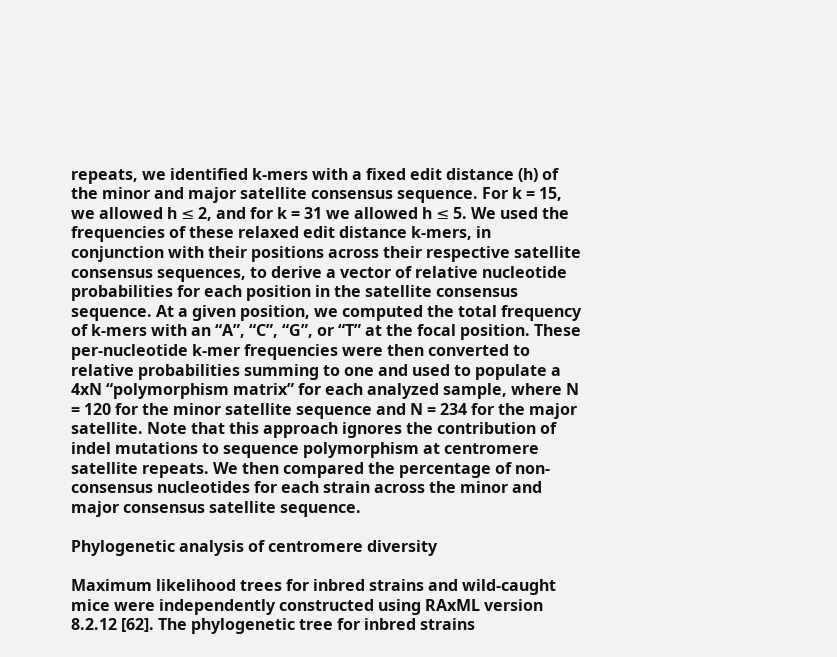repeats, we identified k-mers with a fixed edit distance (h) of the minor and major satellite consensus sequence. For k = 15, we allowed h ≤ 2, and for k = 31 we allowed h ≤ 5. We used the frequencies of these relaxed edit distance k-mers, in conjunction with their positions across their respective satellite consensus sequences, to derive a vector of relative nucleotide probabilities for each position in the satellite consensus sequence. At a given position, we computed the total frequency of k-mers with an “A”, “C”, “G”, or “T” at the focal position. These per-nucleotide k-mer frequencies were then converted to relative probabilities summing to one and used to populate a 4xN “polymorphism matrix” for each analyzed sample, where N = 120 for the minor satellite sequence and N = 234 for the major satellite. Note that this approach ignores the contribution of indel mutations to sequence polymorphism at centromere satellite repeats. We then compared the percentage of non-consensus nucleotides for each strain across the minor and major consensus satellite sequence.

Phylogenetic analysis of centromere diversity

Maximum likelihood trees for inbred strains and wild-caught mice were independently constructed using RAxML version 8.2.12 [62]. The phylogenetic tree for inbred strains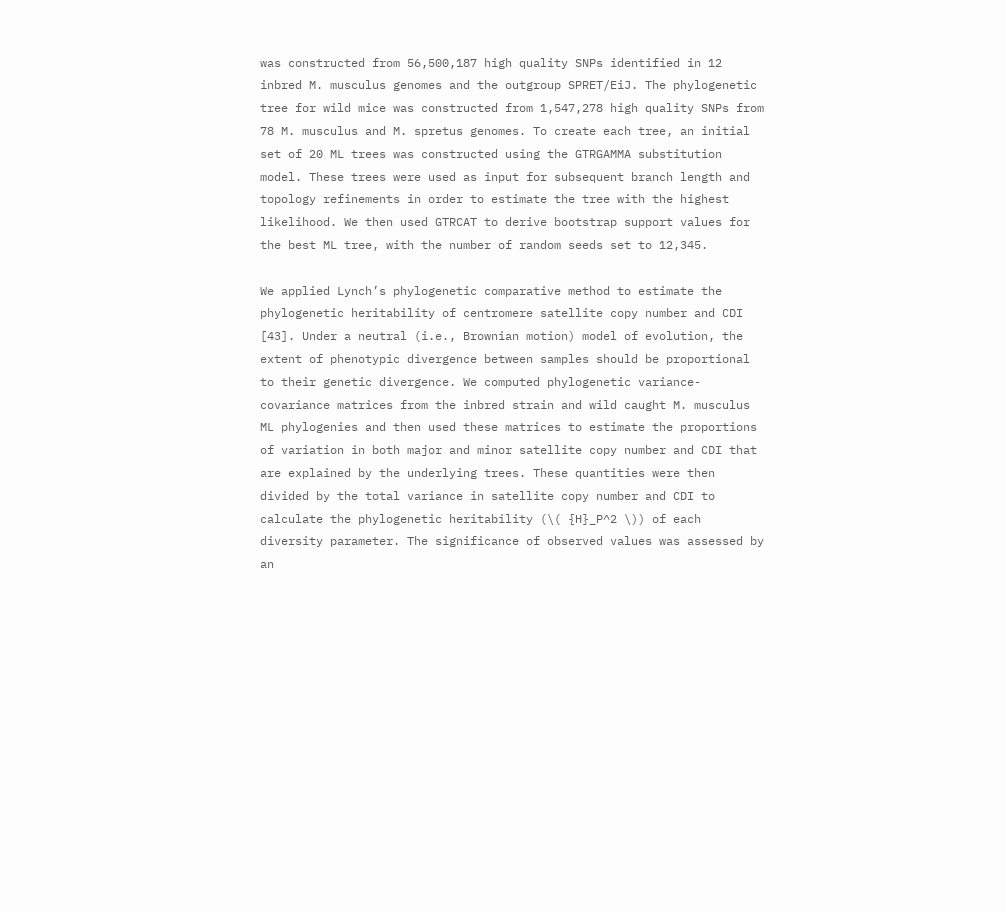was constructed from 56,500,187 high quality SNPs identified in 12 inbred M. musculus genomes and the outgroup SPRET/EiJ. The phylogenetic tree for wild mice was constructed from 1,547,278 high quality SNPs from 78 M. musculus and M. spretus genomes. To create each tree, an initial set of 20 ML trees was constructed using the GTRGAMMA substitution model. These trees were used as input for subsequent branch length and topology refinements in order to estimate the tree with the highest likelihood. We then used GTRCAT to derive bootstrap support values for the best ML tree, with the number of random seeds set to 12,345.

We applied Lynch’s phylogenetic comparative method to estimate the phylogenetic heritability of centromere satellite copy number and CDI [43]. Under a neutral (i.e., Brownian motion) model of evolution, the extent of phenotypic divergence between samples should be proportional to their genetic divergence. We computed phylogenetic variance-covariance matrices from the inbred strain and wild caught M. musculus ML phylogenies and then used these matrices to estimate the proportions of variation in both major and minor satellite copy number and CDI that are explained by the underlying trees. These quantities were then divided by the total variance in satellite copy number and CDI to calculate the phylogenetic heritability (\( {H}_P^2 \)) of each diversity parameter. The significance of observed values was assessed by an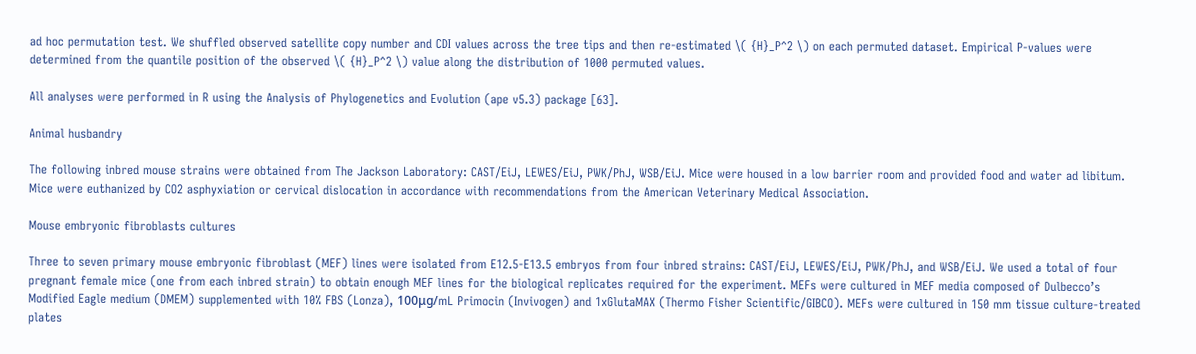ad hoc permutation test. We shuffled observed satellite copy number and CDI values across the tree tips and then re-estimated \( {H}_P^2 \) on each permuted dataset. Empirical P-values were determined from the quantile position of the observed \( {H}_P^2 \) value along the distribution of 1000 permuted values.

All analyses were performed in R using the Analysis of Phylogenetics and Evolution (ape v5.3) package [63].

Animal husbandry

The following inbred mouse strains were obtained from The Jackson Laboratory: CAST/EiJ, LEWES/EiJ, PWK/PhJ, WSB/EiJ. Mice were housed in a low barrier room and provided food and water ad libitum. Mice were euthanized by CO2 asphyxiation or cervical dislocation in accordance with recommendations from the American Veterinary Medical Association.

Mouse embryonic fibroblasts cultures

Three to seven primary mouse embryonic fibroblast (MEF) lines were isolated from E12.5-E13.5 embryos from four inbred strains: CAST/EiJ, LEWES/EiJ, PWK/PhJ, and WSB/EiJ. We used a total of four pregnant female mice (one from each inbred strain) to obtain enough MEF lines for the biological replicates required for the experiment. MEFs were cultured in MEF media composed of Dulbecco’s Modified Eagle medium (DMEM) supplemented with 10% FBS (Lonza), 100μg/mL Primocin (Invivogen) and 1xGlutaMAX (Thermo Fisher Scientific/GIBCO). MEFs were cultured in 150 mm tissue culture-treated plates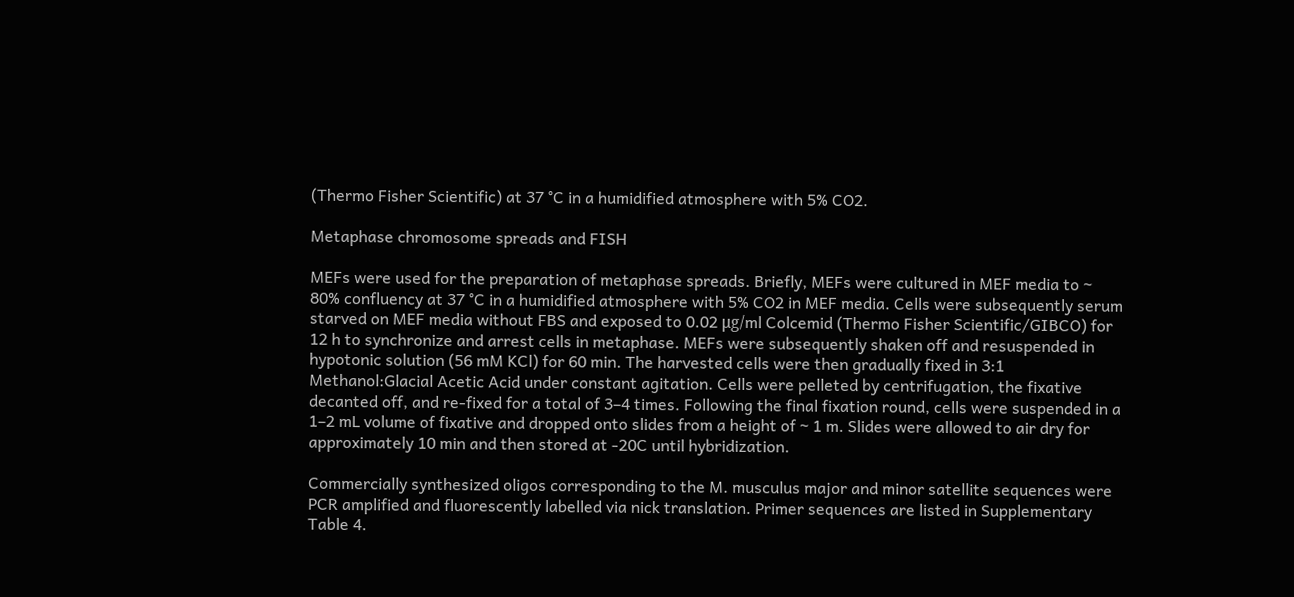(Thermo Fisher Scientific) at 37 °C in a humidified atmosphere with 5% CO2.

Metaphase chromosome spreads and FISH

MEFs were used for the preparation of metaphase spreads. Briefly, MEFs were cultured in MEF media to ~ 80% confluency at 37 °C in a humidified atmosphere with 5% CO2 in MEF media. Cells were subsequently serum starved on MEF media without FBS and exposed to 0.02 μg/ml Colcemid (Thermo Fisher Scientific/GIBCO) for 12 h to synchronize and arrest cells in metaphase. MEFs were subsequently shaken off and resuspended in hypotonic solution (56 mM KCl) for 60 min. The harvested cells were then gradually fixed in 3:1 Methanol:Glacial Acetic Acid under constant agitation. Cells were pelleted by centrifugation, the fixative decanted off, and re-fixed for a total of 3–4 times. Following the final fixation round, cells were suspended in a 1–2 mL volume of fixative and dropped onto slides from a height of ~ 1 m. Slides were allowed to air dry for approximately 10 min and then stored at -20C until hybridization.

Commercially synthesized oligos corresponding to the M. musculus major and minor satellite sequences were PCR amplified and fluorescently labelled via nick translation. Primer sequences are listed in Supplementary Table 4.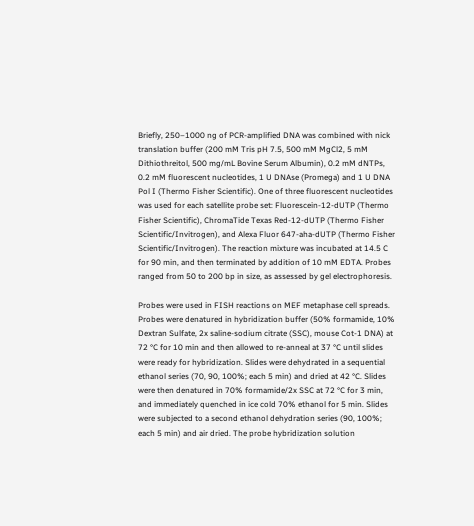Briefly, 250–1000 ng of PCR-amplified DNA was combined with nick translation buffer (200 mM Tris pH 7.5, 500 mM MgCl2, 5 mM Dithiothreitol, 500 mg/mL Bovine Serum Albumin), 0.2 mM dNTPs, 0.2 mM fluorescent nucleotides, 1 U DNAse (Promega) and 1 U DNA Pol I (Thermo Fisher Scientific). One of three fluorescent nucleotides was used for each satellite probe set: Fluorescein-12-dUTP (Thermo Fisher Scientific), ChromaTide Texas Red-12-dUTP (Thermo Fisher Scientific/Invitrogen), and Alexa Fluor 647-aha-dUTP (Thermo Fisher Scientific/Invitrogen). The reaction mixture was incubated at 14.5 C for 90 min, and then terminated by addition of 10 mM EDTA. Probes ranged from 50 to 200 bp in size, as assessed by gel electrophoresis.

Probes were used in FISH reactions on MEF metaphase cell spreads. Probes were denatured in hybridization buffer (50% formamide, 10% Dextran Sulfate, 2x saline-sodium citrate (SSC), mouse Cot-1 DNA) at 72 °C for 10 min and then allowed to re-anneal at 37 °C until slides were ready for hybridization. Slides were dehydrated in a sequential ethanol series (70, 90, 100%; each 5 min) and dried at 42 °C. Slides were then denatured in 70% formamide/2x SSC at 72 °C for 3 min, and immediately quenched in ice cold 70% ethanol for 5 min. Slides were subjected to a second ethanol dehydration series (90, 100%; each 5 min) and air dried. The probe hybridization solution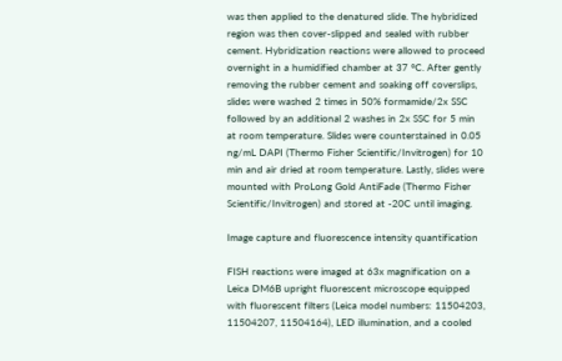was then applied to the denatured slide. The hybridized region was then cover-slipped and sealed with rubber cement. Hybridization reactions were allowed to proceed overnight in a humidified chamber at 37 °C. After gently removing the rubber cement and soaking off coverslips, slides were washed 2 times in 50% formamide/2x SSC followed by an additional 2 washes in 2x SSC for 5 min at room temperature. Slides were counterstained in 0.05 ng/mL DAPI (Thermo Fisher Scientific/Invitrogen) for 10 min and air dried at room temperature. Lastly, slides were mounted with ProLong Gold AntiFade (Thermo Fisher Scientific/Invitrogen) and stored at -20C until imaging.

Image capture and fluorescence intensity quantification

FISH reactions were imaged at 63x magnification on a Leica DM6B upright fluorescent microscope equipped with fluorescent filters (Leica model numbers: 11504203, 11504207, 11504164), LED illumination, and a cooled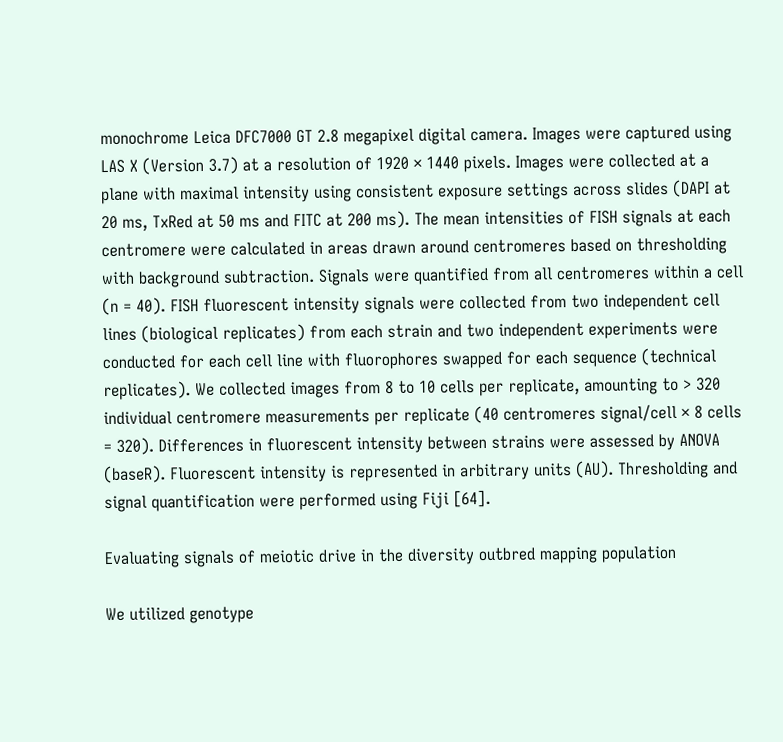monochrome Leica DFC7000 GT 2.8 megapixel digital camera. Images were captured using LAS X (Version 3.7) at a resolution of 1920 × 1440 pixels. Images were collected at a plane with maximal intensity using consistent exposure settings across slides (DAPI at 20 ms, TxRed at 50 ms and FITC at 200 ms). The mean intensities of FISH signals at each centromere were calculated in areas drawn around centromeres based on thresholding with background subtraction. Signals were quantified from all centromeres within a cell (n = 40). FISH fluorescent intensity signals were collected from two independent cell lines (biological replicates) from each strain and two independent experiments were conducted for each cell line with fluorophores swapped for each sequence (technical replicates). We collected images from 8 to 10 cells per replicate, amounting to > 320 individual centromere measurements per replicate (40 centromeres signal/cell × 8 cells = 320). Differences in fluorescent intensity between strains were assessed by ANOVA (baseR). Fluorescent intensity is represented in arbitrary units (AU). Thresholding and signal quantification were performed using Fiji [64].

Evaluating signals of meiotic drive in the diversity outbred mapping population

We utilized genotype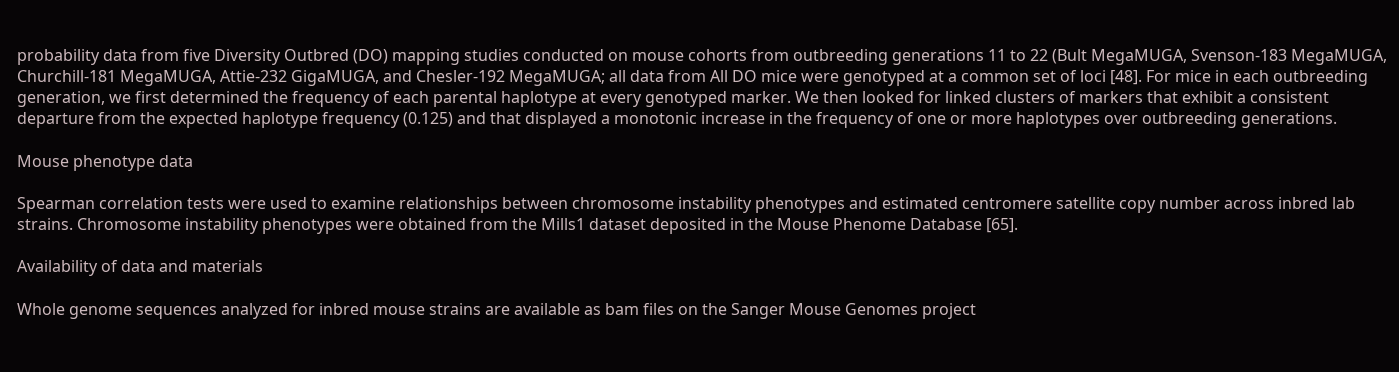probability data from five Diversity Outbred (DO) mapping studies conducted on mouse cohorts from outbreeding generations 11 to 22 (Bult MegaMUGA, Svenson-183 MegaMUGA, Churchill-181 MegaMUGA, Attie-232 GigaMUGA, and Chesler-192 MegaMUGA; all data from All DO mice were genotyped at a common set of loci [48]. For mice in each outbreeding generation, we first determined the frequency of each parental haplotype at every genotyped marker. We then looked for linked clusters of markers that exhibit a consistent departure from the expected haplotype frequency (0.125) and that displayed a monotonic increase in the frequency of one or more haplotypes over outbreeding generations.

Mouse phenotype data

Spearman correlation tests were used to examine relationships between chromosome instability phenotypes and estimated centromere satellite copy number across inbred lab strains. Chromosome instability phenotypes were obtained from the Mills1 dataset deposited in the Mouse Phenome Database [65].

Availability of data and materials

Whole genome sequences analyzed for inbred mouse strains are available as bam files on the Sanger Mouse Genomes project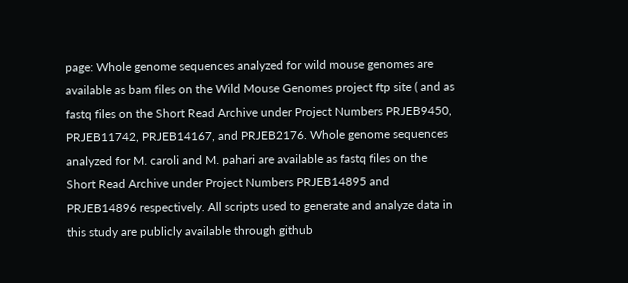page: Whole genome sequences analyzed for wild mouse genomes are available as bam files on the Wild Mouse Genomes project ftp site ( and as fastq files on the Short Read Archive under Project Numbers PRJEB9450, PRJEB11742, PRJEB14167, and PRJEB2176. Whole genome sequences analyzed for M. caroli and M. pahari are available as fastq files on the Short Read Archive under Project Numbers PRJEB14895 and PRJEB14896 respectively. All scripts used to generate and analyze data in this study are publicly available through github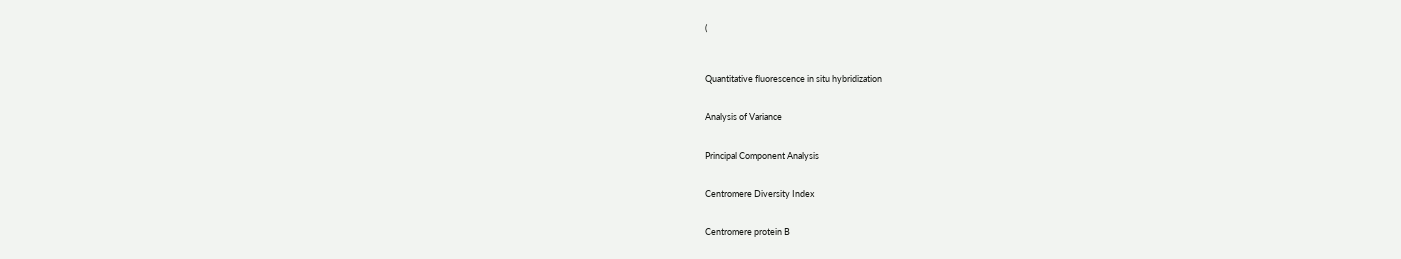(



Quantitative fluorescence in situ hybridization


Analysis of Variance


Principal Component Analysis


Centromere Diversity Index


Centromere protein B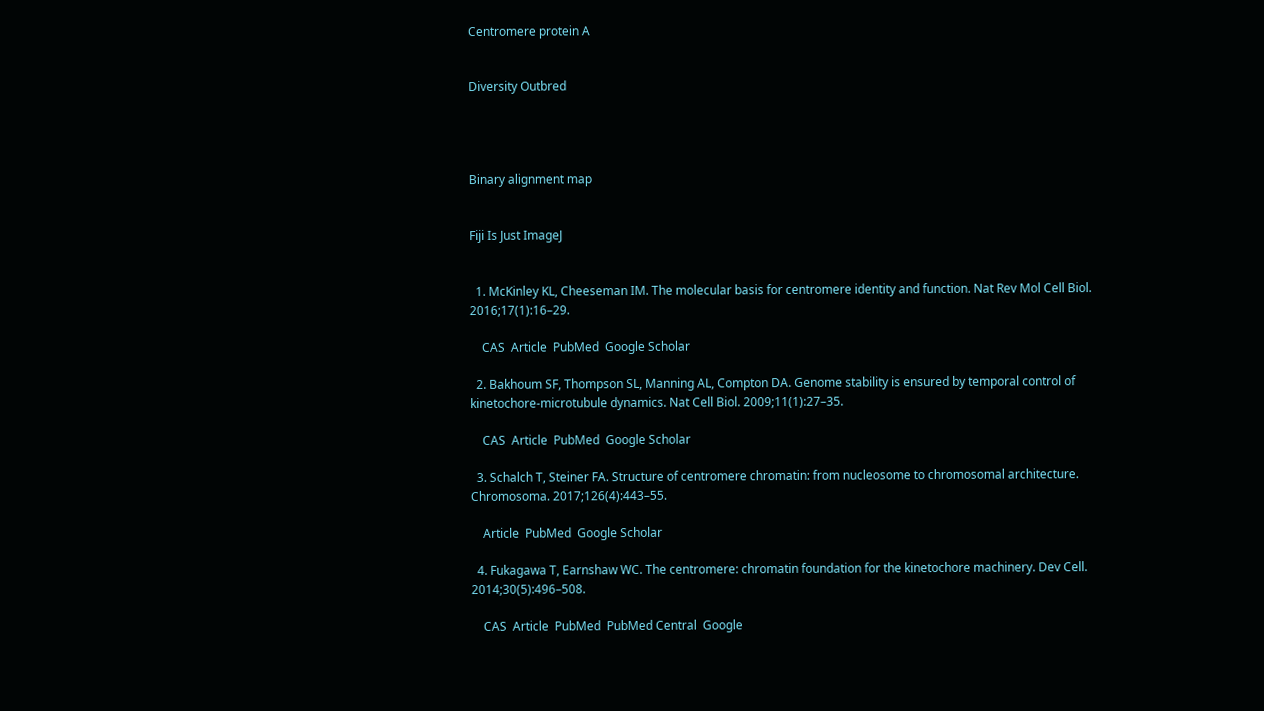Centromere protein A


Diversity Outbred




Binary alignment map


Fiji Is Just ImageJ


  1. McKinley KL, Cheeseman IM. The molecular basis for centromere identity and function. Nat Rev Mol Cell Biol. 2016;17(1):16–29.

    CAS  Article  PubMed  Google Scholar

  2. Bakhoum SF, Thompson SL, Manning AL, Compton DA. Genome stability is ensured by temporal control of kinetochore-microtubule dynamics. Nat Cell Biol. 2009;11(1):27–35.

    CAS  Article  PubMed  Google Scholar

  3. Schalch T, Steiner FA. Structure of centromere chromatin: from nucleosome to chromosomal architecture. Chromosoma. 2017;126(4):443–55.

    Article  PubMed  Google Scholar

  4. Fukagawa T, Earnshaw WC. The centromere: chromatin foundation for the kinetochore machinery. Dev Cell. 2014;30(5):496–508.

    CAS  Article  PubMed  PubMed Central  Google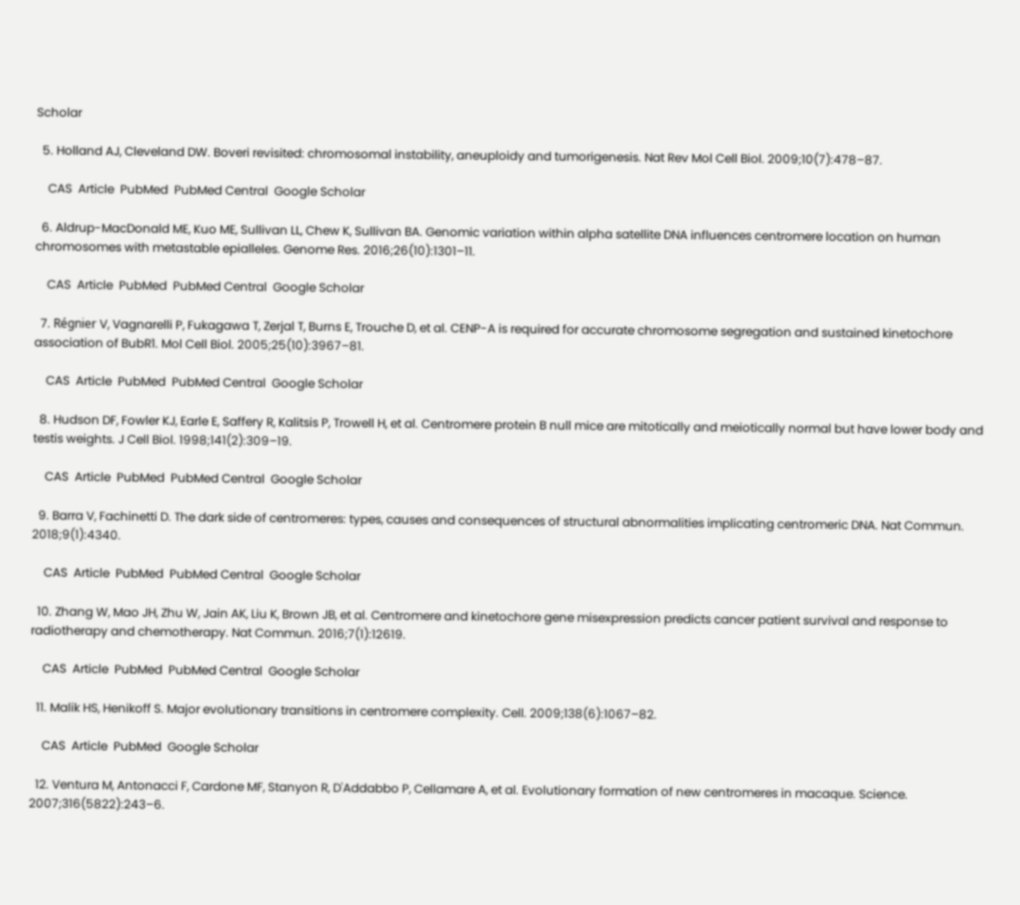Scholar

  5. Holland AJ, Cleveland DW. Boveri revisited: chromosomal instability, aneuploidy and tumorigenesis. Nat Rev Mol Cell Biol. 2009;10(7):478–87.

    CAS  Article  PubMed  PubMed Central  Google Scholar

  6. Aldrup-MacDonald ME, Kuo ME, Sullivan LL, Chew K, Sullivan BA. Genomic variation within alpha satellite DNA influences centromere location on human chromosomes with metastable epialleles. Genome Res. 2016;26(10):1301–11.

    CAS  Article  PubMed  PubMed Central  Google Scholar

  7. Régnier V, Vagnarelli P, Fukagawa T, Zerjal T, Burns E, Trouche D, et al. CENP-A is required for accurate chromosome segregation and sustained kinetochore association of BubR1. Mol Cell Biol. 2005;25(10):3967–81.

    CAS  Article  PubMed  PubMed Central  Google Scholar

  8. Hudson DF, Fowler KJ, Earle E, Saffery R, Kalitsis P, Trowell H, et al. Centromere protein B null mice are mitotically and meiotically normal but have lower body and testis weights. J Cell Biol. 1998;141(2):309–19.

    CAS  Article  PubMed  PubMed Central  Google Scholar

  9. Barra V, Fachinetti D. The dark side of centromeres: types, causes and consequences of structural abnormalities implicating centromeric DNA. Nat Commun. 2018;9(1):4340.

    CAS  Article  PubMed  PubMed Central  Google Scholar

  10. Zhang W, Mao JH, Zhu W, Jain AK, Liu K, Brown JB, et al. Centromere and kinetochore gene misexpression predicts cancer patient survival and response to radiotherapy and chemotherapy. Nat Commun. 2016;7(1):12619.

    CAS  Article  PubMed  PubMed Central  Google Scholar

  11. Malik HS, Henikoff S. Major evolutionary transitions in centromere complexity. Cell. 2009;138(6):1067–82.

    CAS  Article  PubMed  Google Scholar

  12. Ventura M, Antonacci F, Cardone MF, Stanyon R, D'Addabbo P, Cellamare A, et al. Evolutionary formation of new centromeres in macaque. Science. 2007;316(5822):243–6.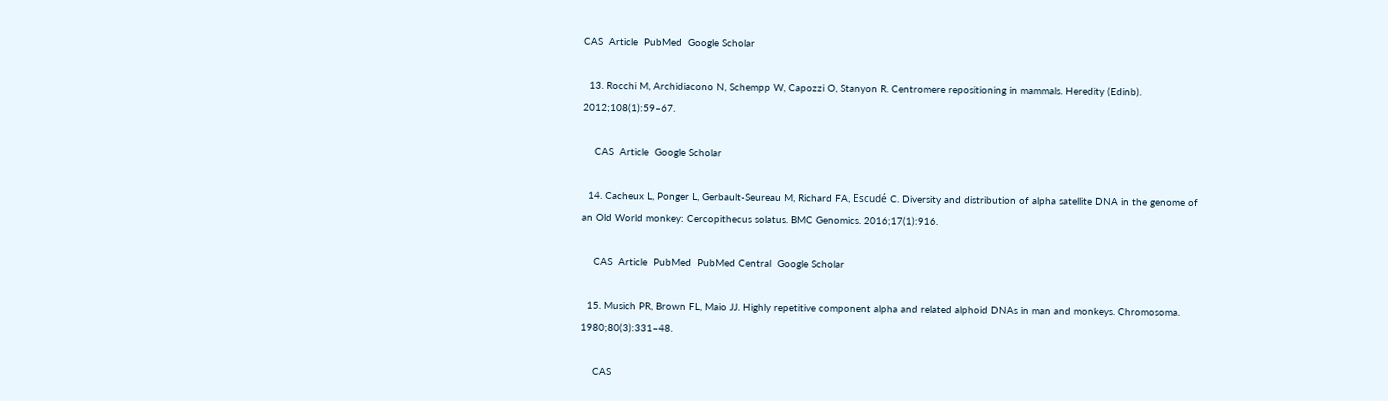CAS  Article  PubMed  Google Scholar

  13. Rocchi M, Archidiacono N, Schempp W, Capozzi O, Stanyon R. Centromere repositioning in mammals. Heredity (Edinb). 2012;108(1):59–67.

    CAS  Article  Google Scholar

  14. Cacheux L, Ponger L, Gerbault-Seureau M, Richard FA, Escudé C. Diversity and distribution of alpha satellite DNA in the genome of an Old World monkey: Cercopithecus solatus. BMC Genomics. 2016;17(1):916.

    CAS  Article  PubMed  PubMed Central  Google Scholar

  15. Musich PR, Brown FL, Maio JJ. Highly repetitive component alpha and related alphoid DNAs in man and monkeys. Chromosoma. 1980;80(3):331–48.

    CAS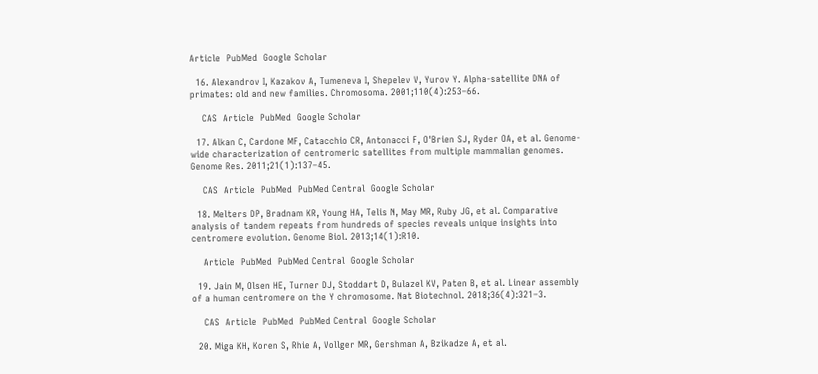Article  PubMed  Google Scholar

  16. Alexandrov I, Kazakov A, Tumeneva I, Shepelev V, Yurov Y. Alpha-satellite DNA of primates: old and new families. Chromosoma. 2001;110(4):253–66.

    CAS  Article  PubMed  Google Scholar

  17. Alkan C, Cardone MF, Catacchio CR, Antonacci F, O'Brien SJ, Ryder OA, et al. Genome-wide characterization of centromeric satellites from multiple mammalian genomes. Genome Res. 2011;21(1):137–45.

    CAS  Article  PubMed  PubMed Central  Google Scholar

  18. Melters DP, Bradnam KR, Young HA, Telis N, May MR, Ruby JG, et al. Comparative analysis of tandem repeats from hundreds of species reveals unique insights into centromere evolution. Genome Biol. 2013;14(1):R10.

    Article  PubMed  PubMed Central  Google Scholar

  19. Jain M, Olsen HE, Turner DJ, Stoddart D, Bulazel KV, Paten B, et al. Linear assembly of a human centromere on the Y chromosome. Nat Biotechnol. 2018;36(4):321–3.

    CAS  Article  PubMed  PubMed Central  Google Scholar

  20. Miga KH, Koren S, Rhie A, Vollger MR, Gershman A, Bzikadze A, et al.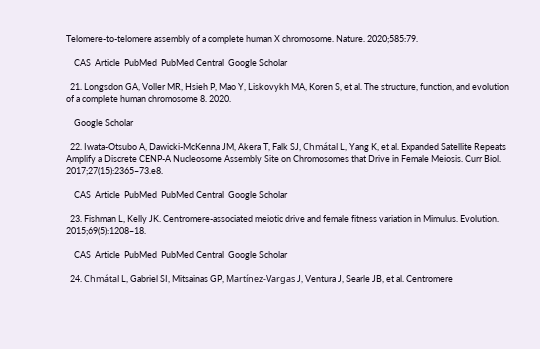Telomere-to-telomere assembly of a complete human X chromosome. Nature. 2020;585:79.

    CAS  Article  PubMed  PubMed Central  Google Scholar

  21. Longsdon GA, Voller MR, Hsieh P, Mao Y, Liskovykh MA, Koren S, et al. The structure, function, and evolution of a complete human chromosome 8. 2020.

    Google Scholar

  22. Iwata-Otsubo A, Dawicki-McKenna JM, Akera T, Falk SJ, Chmátal L, Yang K, et al. Expanded Satellite Repeats Amplify a Discrete CENP-A Nucleosome Assembly Site on Chromosomes that Drive in Female Meiosis. Curr Biol. 2017;27(15):2365–73.e8.

    CAS  Article  PubMed  PubMed Central  Google Scholar

  23. Fishman L, Kelly JK. Centromere-associated meiotic drive and female fitness variation in Mimulus. Evolution. 2015;69(5):1208–18.

    CAS  Article  PubMed  PubMed Central  Google Scholar

  24. Chmátal L, Gabriel SI, Mitsainas GP, Martínez-Vargas J, Ventura J, Searle JB, et al. Centromere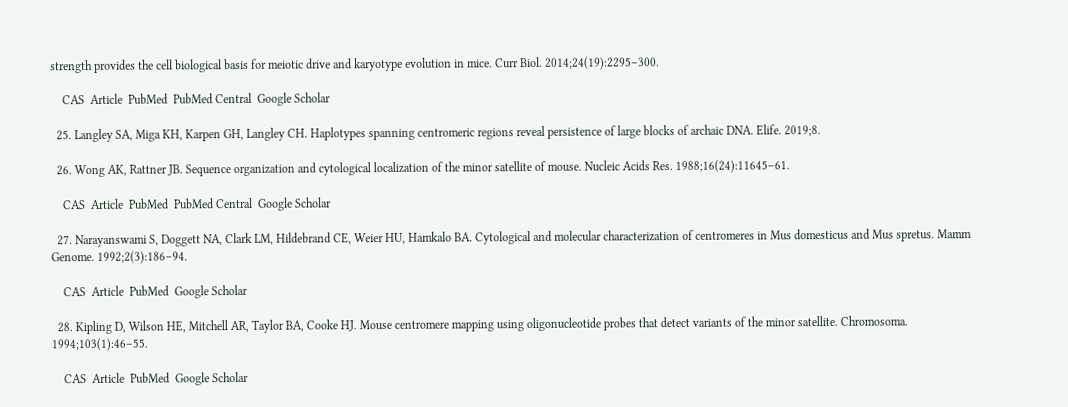strength provides the cell biological basis for meiotic drive and karyotype evolution in mice. Curr Biol. 2014;24(19):2295–300.

    CAS  Article  PubMed  PubMed Central  Google Scholar

  25. Langley SA, Miga KH, Karpen GH, Langley CH. Haplotypes spanning centromeric regions reveal persistence of large blocks of archaic DNA. Elife. 2019;8.

  26. Wong AK, Rattner JB. Sequence organization and cytological localization of the minor satellite of mouse. Nucleic Acids Res. 1988;16(24):11645–61.

    CAS  Article  PubMed  PubMed Central  Google Scholar

  27. Narayanswami S, Doggett NA, Clark LM, Hildebrand CE, Weier HU, Hamkalo BA. Cytological and molecular characterization of centromeres in Mus domesticus and Mus spretus. Mamm Genome. 1992;2(3):186–94.

    CAS  Article  PubMed  Google Scholar

  28. Kipling D, Wilson HE, Mitchell AR, Taylor BA, Cooke HJ. Mouse centromere mapping using oligonucleotide probes that detect variants of the minor satellite. Chromosoma. 1994;103(1):46–55.

    CAS  Article  PubMed  Google Scholar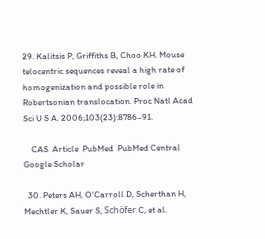29. Kalitsis P, Griffiths B, Choo KH. Mouse telocentric sequences reveal a high rate of homogenization and possible role in Robertsonian translocation. Proc Natl Acad Sci U S A. 2006;103(23):8786–91.

    CAS  Article  PubMed  PubMed Central  Google Scholar

  30. Peters AH, O'Carroll D, Scherthan H, Mechtler K, Sauer S, Schöfer C, et al.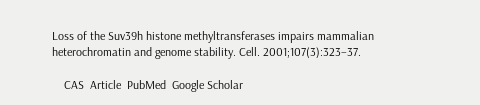Loss of the Suv39h histone methyltransferases impairs mammalian heterochromatin and genome stability. Cell. 2001;107(3):323–37.

    CAS  Article  PubMed  Google Scholar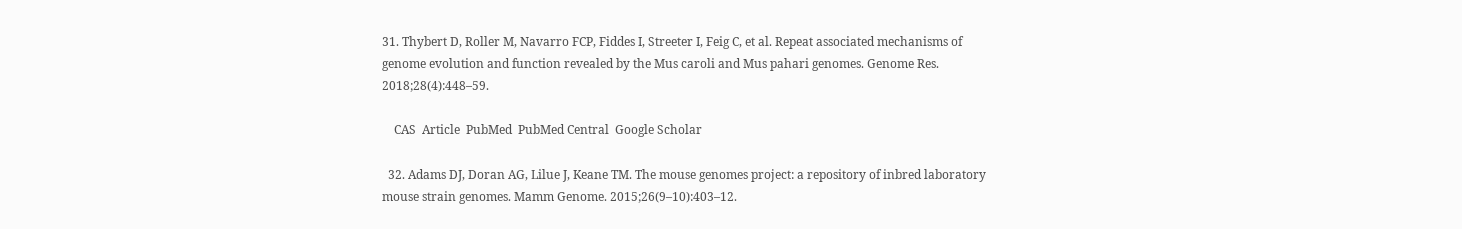31. Thybert D, Roller M, Navarro FCP, Fiddes I, Streeter I, Feig C, et al. Repeat associated mechanisms of genome evolution and function revealed by the Mus caroli and Mus pahari genomes. Genome Res. 2018;28(4):448–59.

    CAS  Article  PubMed  PubMed Central  Google Scholar

  32. Adams DJ, Doran AG, Lilue J, Keane TM. The mouse genomes project: a repository of inbred laboratory mouse strain genomes. Mamm Genome. 2015;26(9–10):403–12.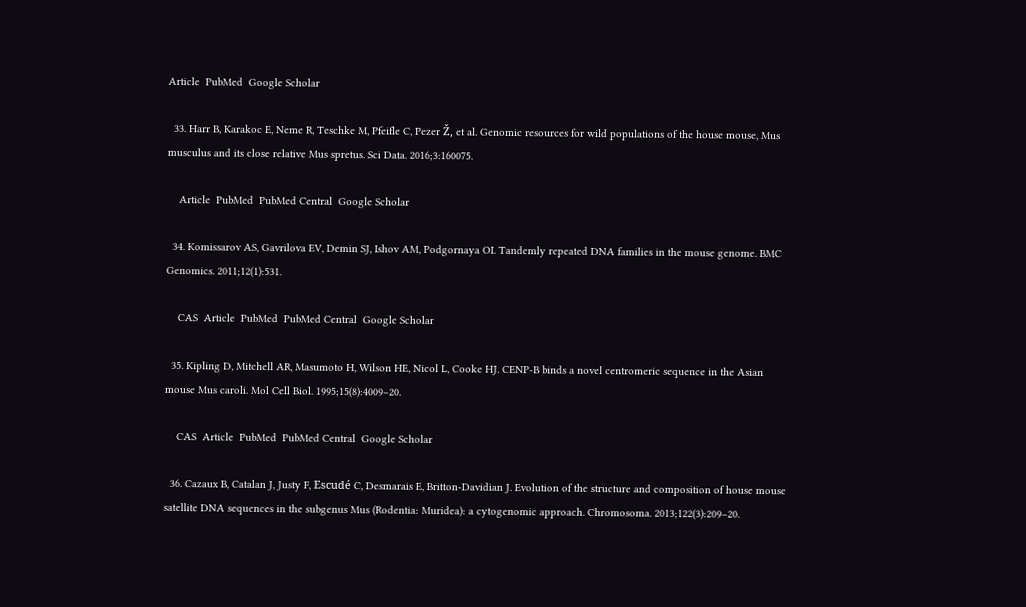Article  PubMed  Google Scholar

  33. Harr B, Karakoc E, Neme R, Teschke M, Pfeifle C, Pezer Ž, et al. Genomic resources for wild populations of the house mouse, Mus musculus and its close relative Mus spretus. Sci Data. 2016;3:160075.

    Article  PubMed  PubMed Central  Google Scholar

  34. Komissarov AS, Gavrilova EV, Demin SJ, Ishov AM, Podgornaya OI. Tandemly repeated DNA families in the mouse genome. BMC Genomics. 2011;12(1):531.

    CAS  Article  PubMed  PubMed Central  Google Scholar

  35. Kipling D, Mitchell AR, Masumoto H, Wilson HE, Nicol L, Cooke HJ. CENP-B binds a novel centromeric sequence in the Asian mouse Mus caroli. Mol Cell Biol. 1995;15(8):4009–20.

    CAS  Article  PubMed  PubMed Central  Google Scholar

  36. Cazaux B, Catalan J, Justy F, Escudé C, Desmarais E, Britton-Davidian J. Evolution of the structure and composition of house mouse satellite DNA sequences in the subgenus Mus (Rodentia: Muridea): a cytogenomic approach. Chromosoma. 2013;122(3):209–20.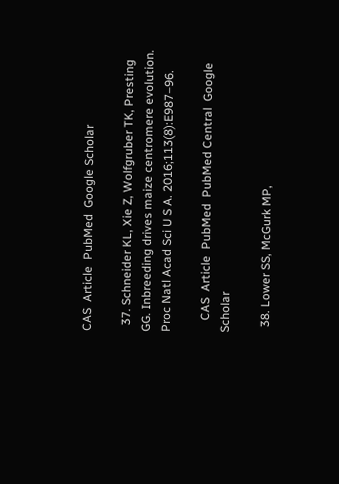CAS  Article  PubMed  Google Scholar

  37. Schneider KL, Xie Z, Wolfgruber TK, Presting GG. Inbreeding drives maize centromere evolution. Proc Natl Acad Sci U S A. 2016;113(8):E987–96.

    CAS  Article  PubMed  PubMed Central  Google Scholar

  38. Lower SS, McGurk MP,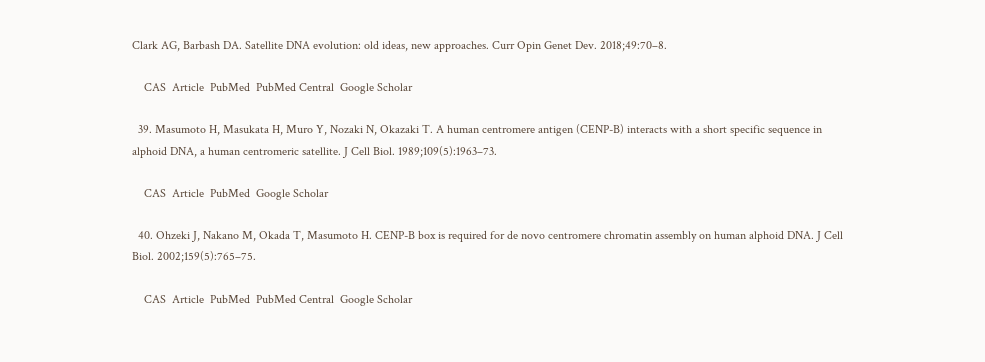Clark AG, Barbash DA. Satellite DNA evolution: old ideas, new approaches. Curr Opin Genet Dev. 2018;49:70–8.

    CAS  Article  PubMed  PubMed Central  Google Scholar

  39. Masumoto H, Masukata H, Muro Y, Nozaki N, Okazaki T. A human centromere antigen (CENP-B) interacts with a short specific sequence in alphoid DNA, a human centromeric satellite. J Cell Biol. 1989;109(5):1963–73.

    CAS  Article  PubMed  Google Scholar

  40. Ohzeki J, Nakano M, Okada T, Masumoto H. CENP-B box is required for de novo centromere chromatin assembly on human alphoid DNA. J Cell Biol. 2002;159(5):765–75.

    CAS  Article  PubMed  PubMed Central  Google Scholar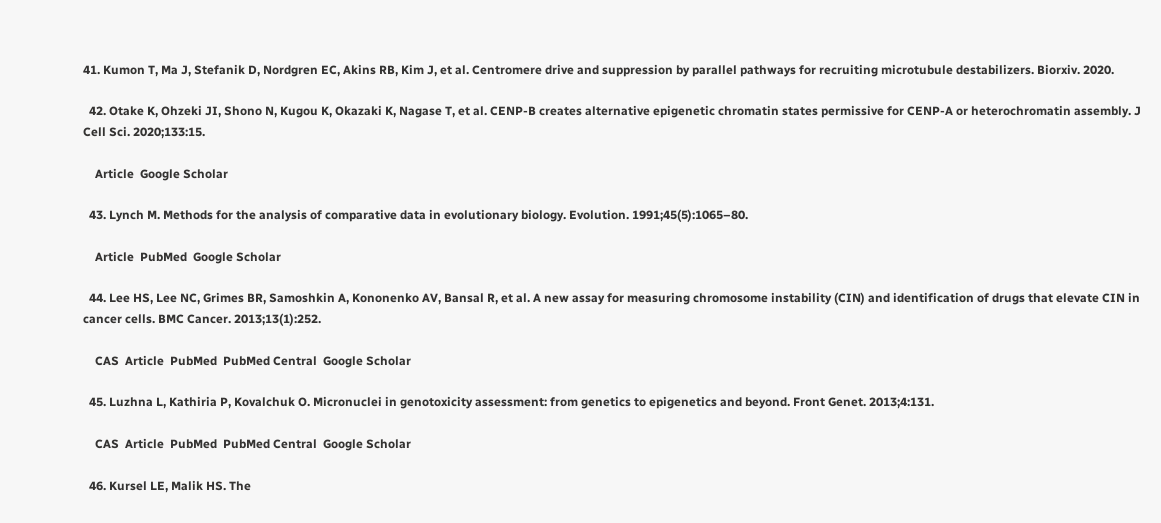41. Kumon T, Ma J, Stefanik D, Nordgren EC, Akins RB, Kim J, et al. Centromere drive and suppression by parallel pathways for recruiting microtubule destabilizers. Biorxiv. 2020.

  42. Otake K, Ohzeki JI, Shono N, Kugou K, Okazaki K, Nagase T, et al. CENP-B creates alternative epigenetic chromatin states permissive for CENP-A or heterochromatin assembly. J Cell Sci. 2020;133:15.

    Article  Google Scholar

  43. Lynch M. Methods for the analysis of comparative data in evolutionary biology. Evolution. 1991;45(5):1065–80.

    Article  PubMed  Google Scholar

  44. Lee HS, Lee NC, Grimes BR, Samoshkin A, Kononenko AV, Bansal R, et al. A new assay for measuring chromosome instability (CIN) and identification of drugs that elevate CIN in cancer cells. BMC Cancer. 2013;13(1):252.

    CAS  Article  PubMed  PubMed Central  Google Scholar

  45. Luzhna L, Kathiria P, Kovalchuk O. Micronuclei in genotoxicity assessment: from genetics to epigenetics and beyond. Front Genet. 2013;4:131.

    CAS  Article  PubMed  PubMed Central  Google Scholar

  46. Kursel LE, Malik HS. The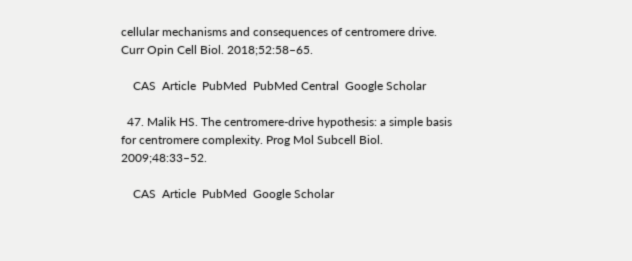cellular mechanisms and consequences of centromere drive. Curr Opin Cell Biol. 2018;52:58–65.

    CAS  Article  PubMed  PubMed Central  Google Scholar

  47. Malik HS. The centromere-drive hypothesis: a simple basis for centromere complexity. Prog Mol Subcell Biol. 2009;48:33–52.

    CAS  Article  PubMed  Google Scholar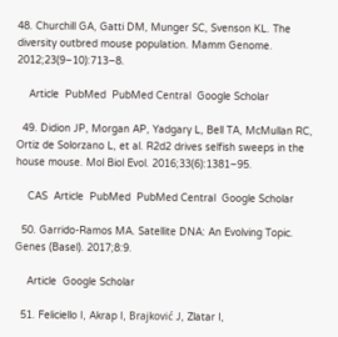48. Churchill GA, Gatti DM, Munger SC, Svenson KL. The diversity outbred mouse population. Mamm Genome. 2012;23(9–10):713–8.

    Article  PubMed  PubMed Central  Google Scholar

  49. Didion JP, Morgan AP, Yadgary L, Bell TA, McMullan RC, Ortiz de Solorzano L, et al. R2d2 drives selfish sweeps in the house mouse. Mol Biol Evol. 2016;33(6):1381–95.

    CAS  Article  PubMed  PubMed Central  Google Scholar

  50. Garrido-Ramos MA. Satellite DNA: An Evolving Topic. Genes (Basel). 2017;8:9.

    Article  Google Scholar

  51. Feliciello I, Akrap I, Brajković J, Zlatar I,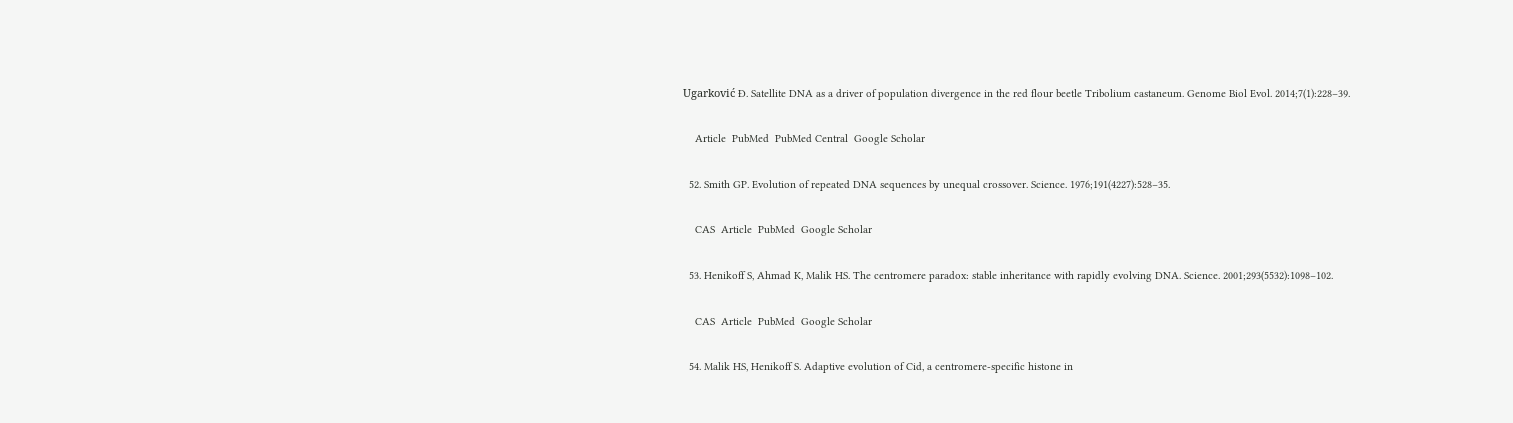Ugarković Đ. Satellite DNA as a driver of population divergence in the red flour beetle Tribolium castaneum. Genome Biol Evol. 2014;7(1):228–39.

    Article  PubMed  PubMed Central  Google Scholar

  52. Smith GP. Evolution of repeated DNA sequences by unequal crossover. Science. 1976;191(4227):528–35.

    CAS  Article  PubMed  Google Scholar

  53. Henikoff S, Ahmad K, Malik HS. The centromere paradox: stable inheritance with rapidly evolving DNA. Science. 2001;293(5532):1098–102.

    CAS  Article  PubMed  Google Scholar

  54. Malik HS, Henikoff S. Adaptive evolution of Cid, a centromere-specific histone in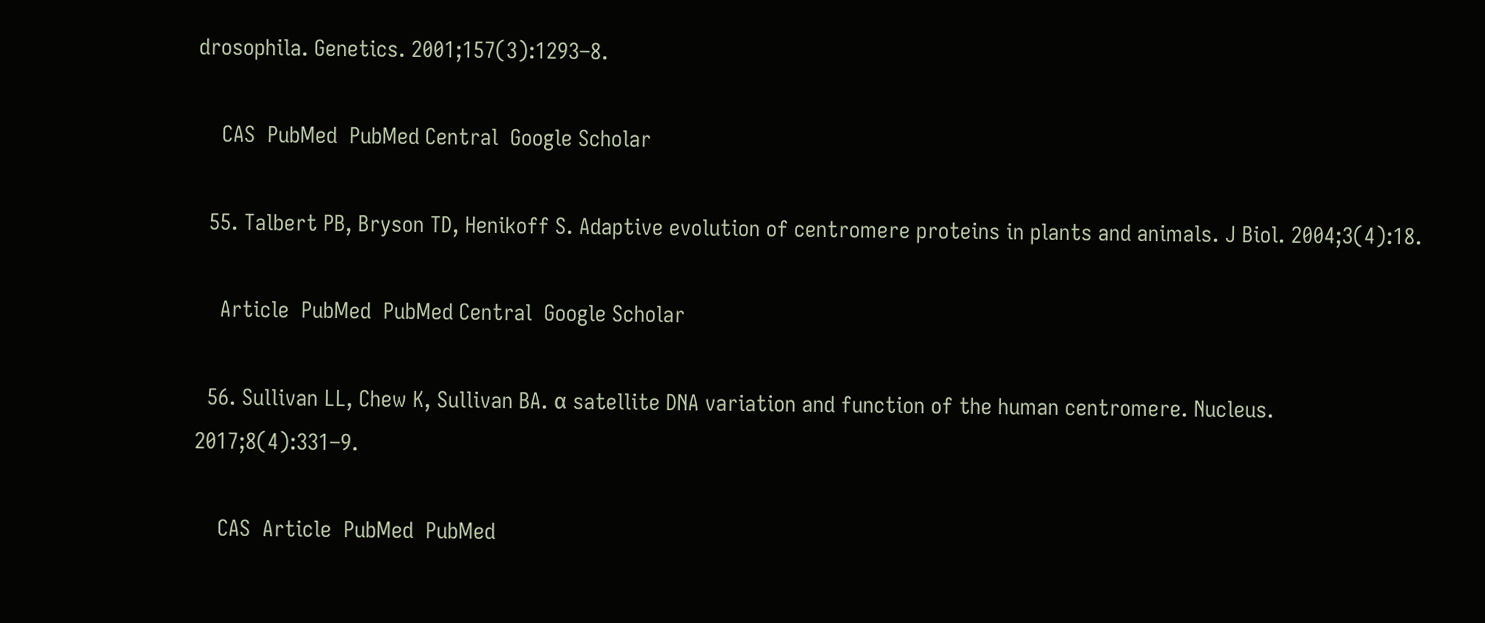drosophila. Genetics. 2001;157(3):1293–8.

    CAS  PubMed  PubMed Central  Google Scholar

  55. Talbert PB, Bryson TD, Henikoff S. Adaptive evolution of centromere proteins in plants and animals. J Biol. 2004;3(4):18.

    Article  PubMed  PubMed Central  Google Scholar

  56. Sullivan LL, Chew K, Sullivan BA. α satellite DNA variation and function of the human centromere. Nucleus. 2017;8(4):331–9.

    CAS  Article  PubMed  PubMed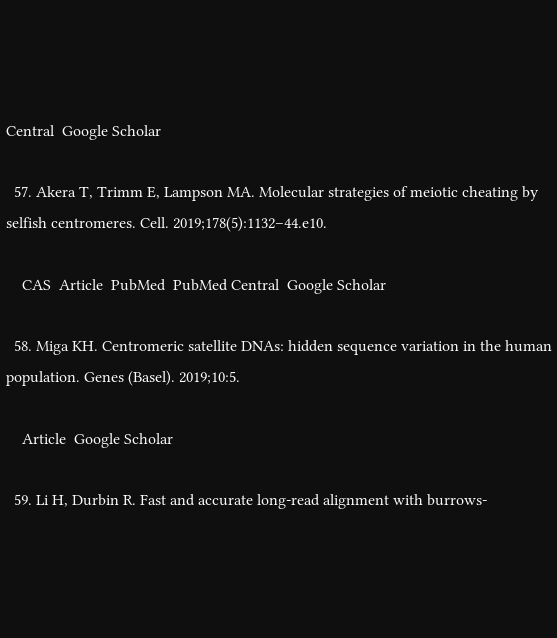Central  Google Scholar

  57. Akera T, Trimm E, Lampson MA. Molecular strategies of meiotic cheating by selfish centromeres. Cell. 2019;178(5):1132–44.e10.

    CAS  Article  PubMed  PubMed Central  Google Scholar

  58. Miga KH. Centromeric satellite DNAs: hidden sequence variation in the human population. Genes (Basel). 2019;10:5.

    Article  Google Scholar

  59. Li H, Durbin R. Fast and accurate long-read alignment with burrows-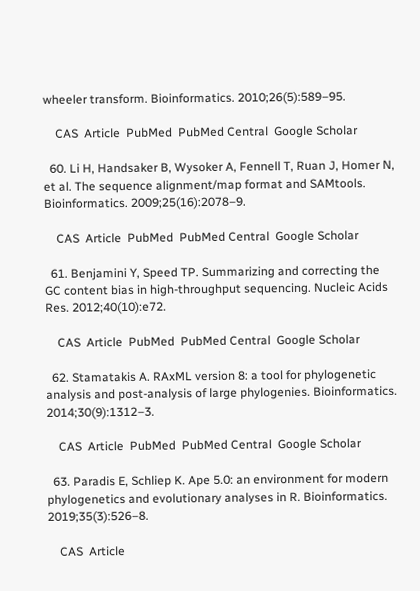wheeler transform. Bioinformatics. 2010;26(5):589–95.

    CAS  Article  PubMed  PubMed Central  Google Scholar

  60. Li H, Handsaker B, Wysoker A, Fennell T, Ruan J, Homer N, et al. The sequence alignment/map format and SAMtools. Bioinformatics. 2009;25(16):2078–9.

    CAS  Article  PubMed  PubMed Central  Google Scholar

  61. Benjamini Y, Speed TP. Summarizing and correcting the GC content bias in high-throughput sequencing. Nucleic Acids Res. 2012;40(10):e72.

    CAS  Article  PubMed  PubMed Central  Google Scholar

  62. Stamatakis A. RAxML version 8: a tool for phylogenetic analysis and post-analysis of large phylogenies. Bioinformatics. 2014;30(9):1312–3.

    CAS  Article  PubMed  PubMed Central  Google Scholar

  63. Paradis E, Schliep K. Ape 5.0: an environment for modern phylogenetics and evolutionary analyses in R. Bioinformatics. 2019;35(3):526–8.

    CAS  Article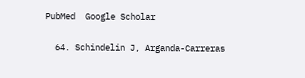PubMed  Google Scholar

  64. Schindelin J, Arganda-Carreras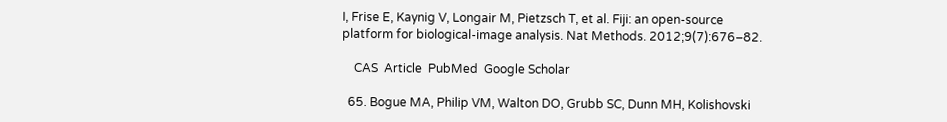I, Frise E, Kaynig V, Longair M, Pietzsch T, et al. Fiji: an open-source platform for biological-image analysis. Nat Methods. 2012;9(7):676–82.

    CAS  Article  PubMed  Google Scholar

  65. Bogue MA, Philip VM, Walton DO, Grubb SC, Dunn MH, Kolishovski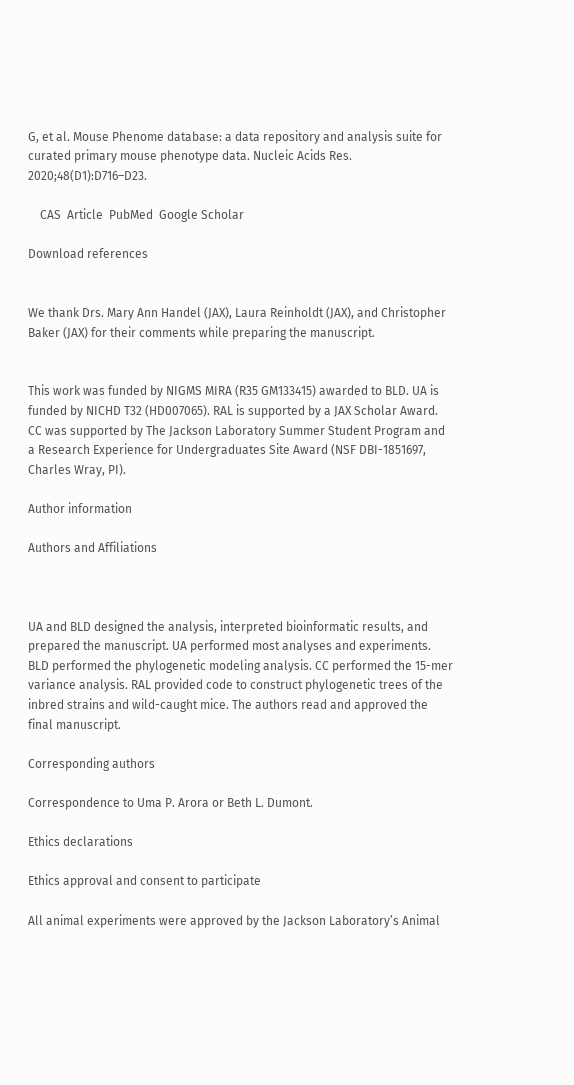G, et al. Mouse Phenome database: a data repository and analysis suite for curated primary mouse phenotype data. Nucleic Acids Res. 2020;48(D1):D716–D23.

    CAS  Article  PubMed  Google Scholar

Download references


We thank Drs. Mary Ann Handel (JAX), Laura Reinholdt (JAX), and Christopher Baker (JAX) for their comments while preparing the manuscript.


This work was funded by NIGMS MIRA (R35 GM133415) awarded to BLD. UA is funded by NICHD T32 (HD007065). RAL is supported by a JAX Scholar Award. CC was supported by The Jackson Laboratory Summer Student Program and a Research Experience for Undergraduates Site Award (NSF DBI-1851697, Charles Wray, PI).

Author information

Authors and Affiliations



UA and BLD designed the analysis, interpreted bioinformatic results, and prepared the manuscript. UA performed most analyses and experiments. BLD performed the phylogenetic modeling analysis. CC performed the 15-mer variance analysis. RAL provided code to construct phylogenetic trees of the inbred strains and wild-caught mice. The authors read and approved the final manuscript.

Corresponding authors

Correspondence to Uma P. Arora or Beth L. Dumont.

Ethics declarations

Ethics approval and consent to participate

All animal experiments were approved by the Jackson Laboratory’s Animal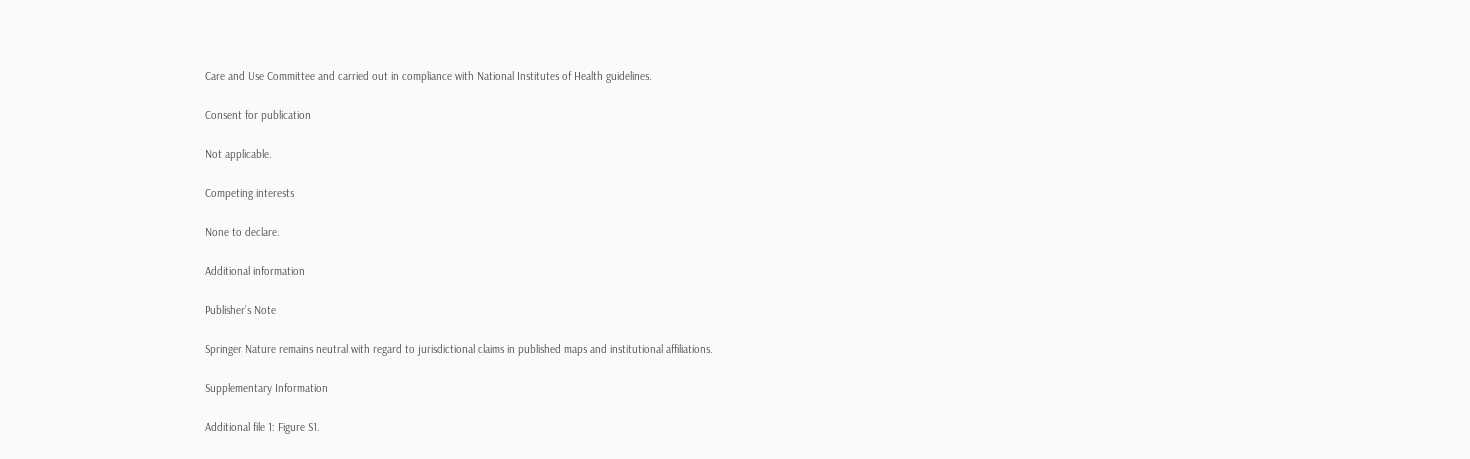Care and Use Committee and carried out in compliance with National Institutes of Health guidelines.

Consent for publication

Not applicable.

Competing interests

None to declare.

Additional information

Publisher’s Note

Springer Nature remains neutral with regard to jurisdictional claims in published maps and institutional affiliations.

Supplementary Information

Additional file 1: Figure S1.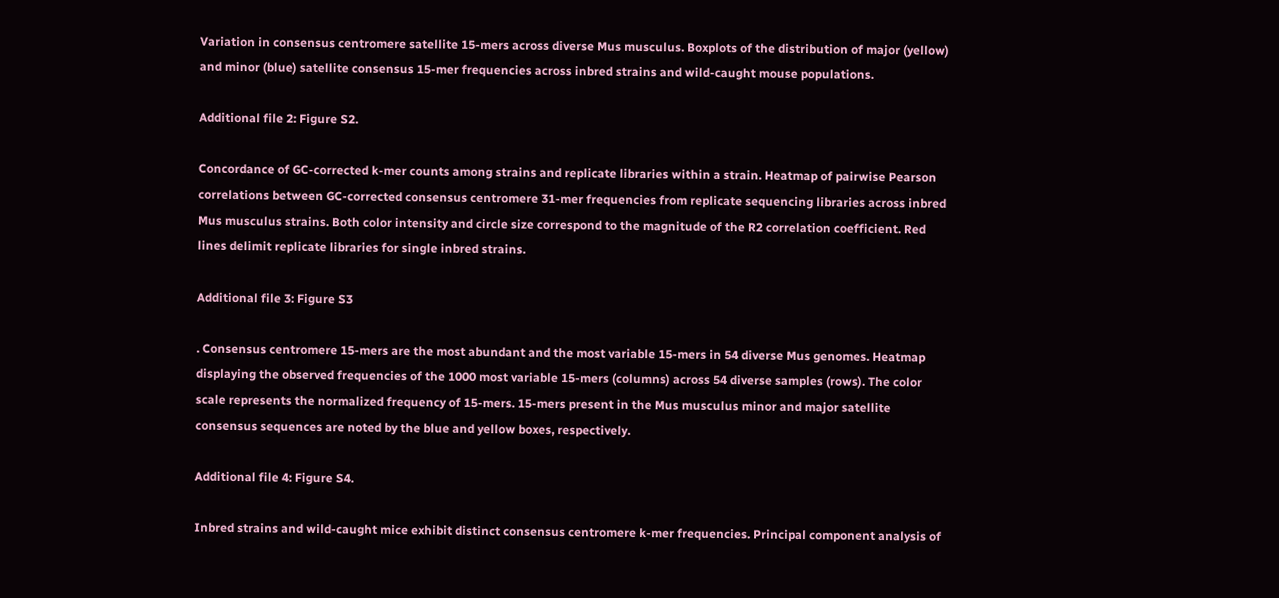Variation in consensus centromere satellite 15-mers across diverse Mus musculus. Boxplots of the distribution of major (yellow) and minor (blue) satellite consensus 15-mer frequencies across inbred strains and wild-caught mouse populations.

Additional file 2: Figure S2.

Concordance of GC-corrected k-mer counts among strains and replicate libraries within a strain. Heatmap of pairwise Pearson correlations between GC-corrected consensus centromere 31-mer frequencies from replicate sequencing libraries across inbred Mus musculus strains. Both color intensity and circle size correspond to the magnitude of the R2 correlation coefficient. Red lines delimit replicate libraries for single inbred strains.

Additional file 3: Figure S3

. Consensus centromere 15-mers are the most abundant and the most variable 15-mers in 54 diverse Mus genomes. Heatmap displaying the observed frequencies of the 1000 most variable 15-mers (columns) across 54 diverse samples (rows). The color scale represents the normalized frequency of 15-mers. 15-mers present in the Mus musculus minor and major satellite consensus sequences are noted by the blue and yellow boxes, respectively.

Additional file 4: Figure S4.

Inbred strains and wild-caught mice exhibit distinct consensus centromere k-mer frequencies. Principal component analysis of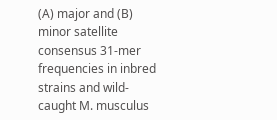(A) major and (B) minor satellite consensus 31-mer frequencies in inbred strains and wild-caught M. musculus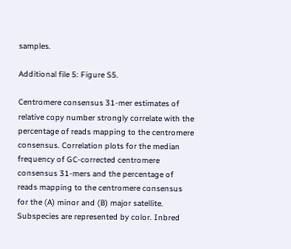samples.

Additional file 5: Figure S5.

Centromere consensus 31-mer estimates of relative copy number strongly correlate with the percentage of reads mapping to the centromere consensus. Correlation plots for the median frequency of GC-corrected centromere consensus 31-mers and the percentage of reads mapping to the centromere consensus for the (A) minor and (B) major satellite. Subspecies are represented by color. Inbred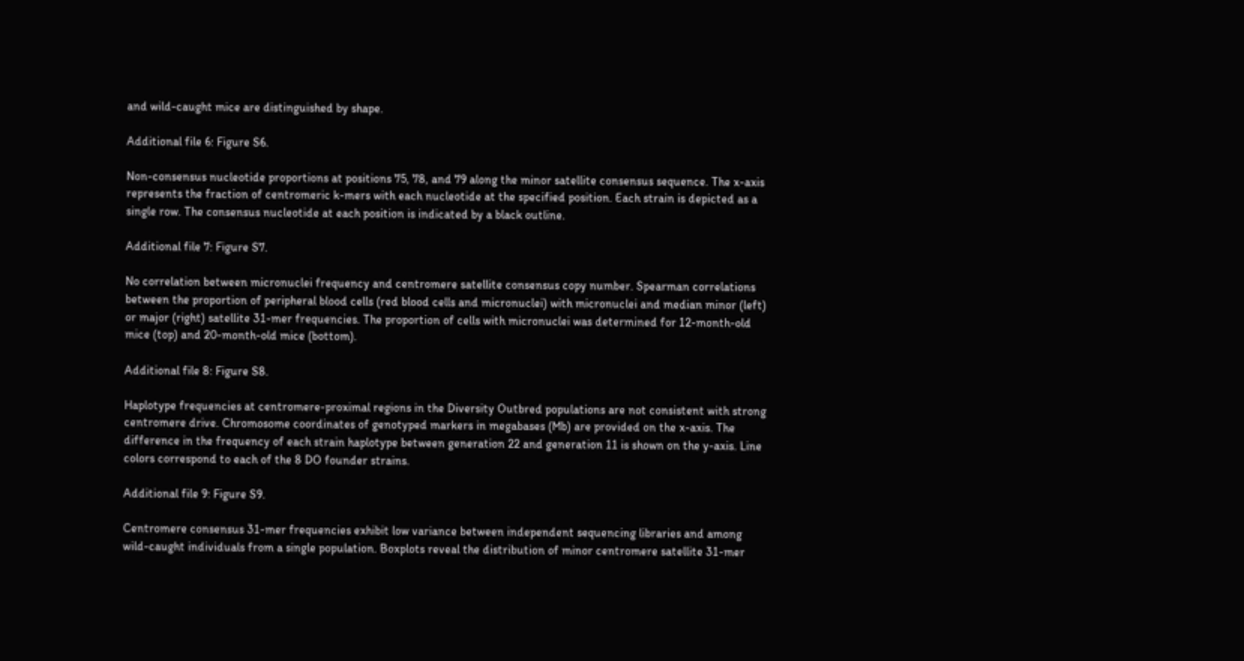and wild-caught mice are distinguished by shape.

Additional file 6: Figure S6.

Non-consensus nucleotide proportions at positions 75, 78, and 79 along the minor satellite consensus sequence. The x-axis represents the fraction of centromeric k-mers with each nucleotide at the specified position. Each strain is depicted as a single row. The consensus nucleotide at each position is indicated by a black outline.

Additional file 7: Figure S7.

No correlation between micronuclei frequency and centromere satellite consensus copy number. Spearman correlations between the proportion of peripheral blood cells (red blood cells and micronuclei) with micronuclei and median minor (left) or major (right) satellite 31-mer frequencies. The proportion of cells with micronuclei was determined for 12-month-old mice (top) and 20-month-old mice (bottom).

Additional file 8: Figure S8.

Haplotype frequencies at centromere-proximal regions in the Diversity Outbred populations are not consistent with strong centromere drive. Chromosome coordinates of genotyped markers in megabases (Mb) are provided on the x-axis. The difference in the frequency of each strain haplotype between generation 22 and generation 11 is shown on the y-axis. Line colors correspond to each of the 8 DO founder strains.

Additional file 9: Figure S9.

Centromere consensus 31-mer frequencies exhibit low variance between independent sequencing libraries and among wild-caught individuals from a single population. Boxplots reveal the distribution of minor centromere satellite 31-mer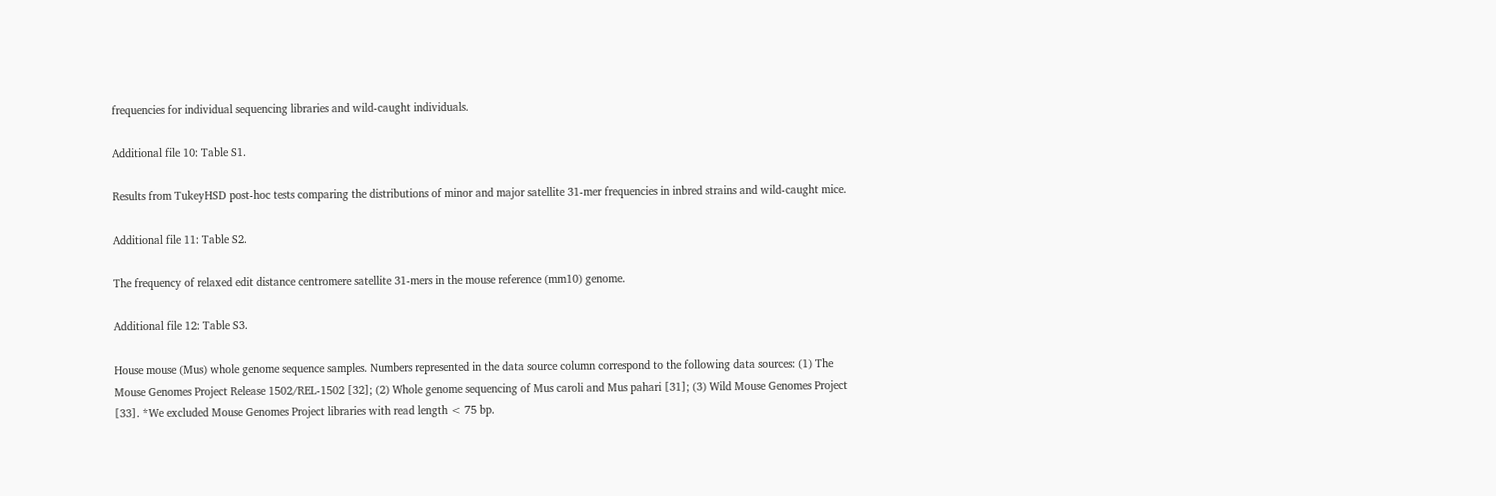frequencies for individual sequencing libraries and wild-caught individuals.

Additional file 10: Table S1.

Results from TukeyHSD post-hoc tests comparing the distributions of minor and major satellite 31-mer frequencies in inbred strains and wild-caught mice.

Additional file 11: Table S2.

The frequency of relaxed edit distance centromere satellite 31-mers in the mouse reference (mm10) genome.

Additional file 12: Table S3.

House mouse (Mus) whole genome sequence samples. Numbers represented in the data source column correspond to the following data sources: (1) The Mouse Genomes Project Release 1502/REL-1502 [32]; (2) Whole genome sequencing of Mus caroli and Mus pahari [31]; (3) Wild Mouse Genomes Project [33]. *We excluded Mouse Genomes Project libraries with read length < 75 bp.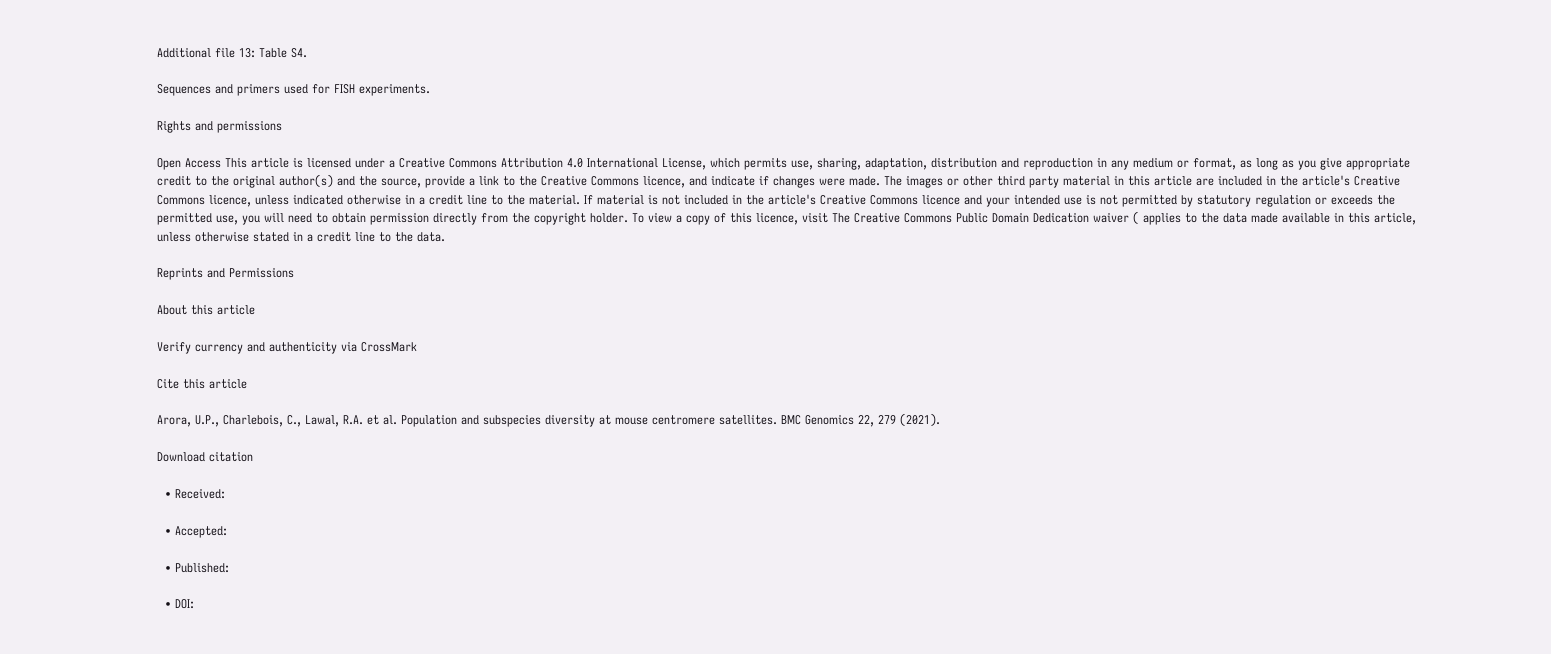Additional file 13: Table S4.

Sequences and primers used for FISH experiments.

Rights and permissions

Open Access This article is licensed under a Creative Commons Attribution 4.0 International License, which permits use, sharing, adaptation, distribution and reproduction in any medium or format, as long as you give appropriate credit to the original author(s) and the source, provide a link to the Creative Commons licence, and indicate if changes were made. The images or other third party material in this article are included in the article's Creative Commons licence, unless indicated otherwise in a credit line to the material. If material is not included in the article's Creative Commons licence and your intended use is not permitted by statutory regulation or exceeds the permitted use, you will need to obtain permission directly from the copyright holder. To view a copy of this licence, visit The Creative Commons Public Domain Dedication waiver ( applies to the data made available in this article, unless otherwise stated in a credit line to the data.

Reprints and Permissions

About this article

Verify currency and authenticity via CrossMark

Cite this article

Arora, U.P., Charlebois, C., Lawal, R.A. et al. Population and subspecies diversity at mouse centromere satellites. BMC Genomics 22, 279 (2021).

Download citation

  • Received:

  • Accepted:

  • Published:

  • DOI: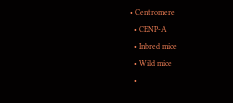• Centromere
  • CENP-A
  • Inbred mice
  • Wild mice
  •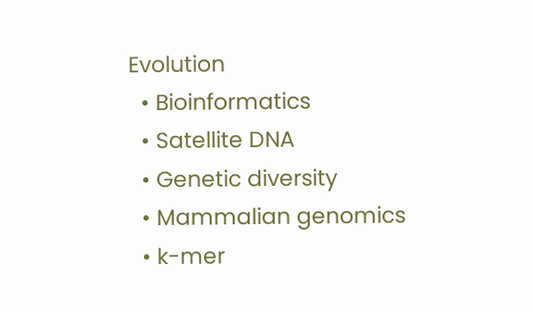Evolution
  • Bioinformatics
  • Satellite DNA
  • Genetic diversity
  • Mammalian genomics
  • k-mer